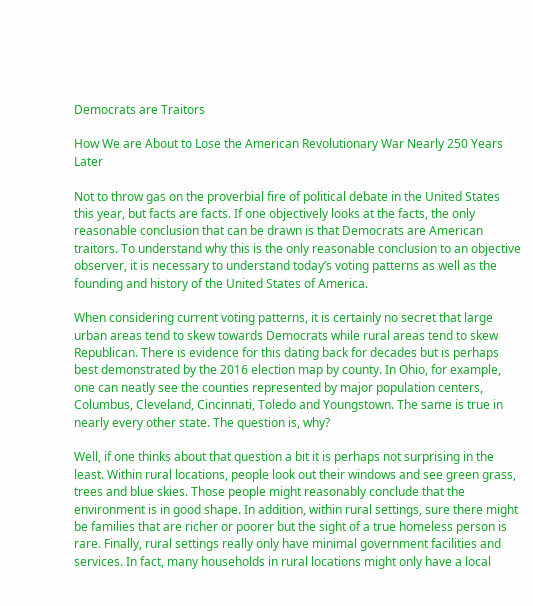Democrats are Traitors

How We are About to Lose the American Revolutionary War Nearly 250 Years Later

Not to throw gas on the proverbial fire of political debate in the United States this year, but facts are facts. If one objectively looks at the facts, the only reasonable conclusion that can be drawn is that Democrats are American traitors. To understand why this is the only reasonable conclusion to an objective observer, it is necessary to understand today’s voting patterns as well as the founding and history of the United States of America.

When considering current voting patterns, it is certainly no secret that large urban areas tend to skew towards Democrats while rural areas tend to skew Republican. There is evidence for this dating back for decades but is perhaps best demonstrated by the 2016 election map by county. In Ohio, for example, one can neatly see the counties represented by major population centers, Columbus, Cleveland, Cincinnati, Toledo and Youngstown. The same is true in nearly every other state. The question is, why?

Well, if one thinks about that question a bit it is perhaps not surprising in the least. Within rural locations, people look out their windows and see green grass, trees and blue skies. Those people might reasonably conclude that the environment is in good shape. In addition, within rural settings, sure there might be families that are richer or poorer but the sight of a true homeless person is rare. Finally, rural settings really only have minimal government facilities and services. In fact, many households in rural locations might only have a local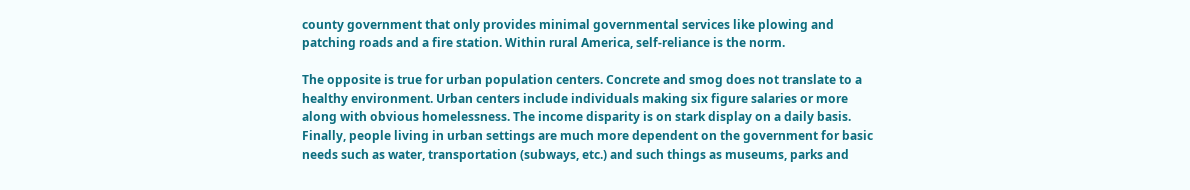county government that only provides minimal governmental services like plowing and patching roads and a fire station. Within rural America, self-reliance is the norm.

The opposite is true for urban population centers. Concrete and smog does not translate to a healthy environment. Urban centers include individuals making six figure salaries or more along with obvious homelessness. The income disparity is on stark display on a daily basis. Finally, people living in urban settings are much more dependent on the government for basic needs such as water, transportation (subways, etc.) and such things as museums, parks and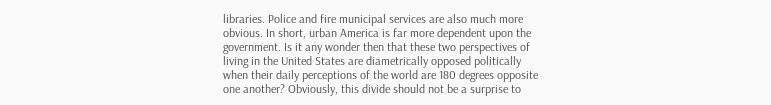libraries. Police and fire municipal services are also much more obvious. In short, urban America is far more dependent upon the government. Is it any wonder then that these two perspectives of living in the United States are diametrically opposed politically when their daily perceptions of the world are 180 degrees opposite one another? Obviously, this divide should not be a surprise to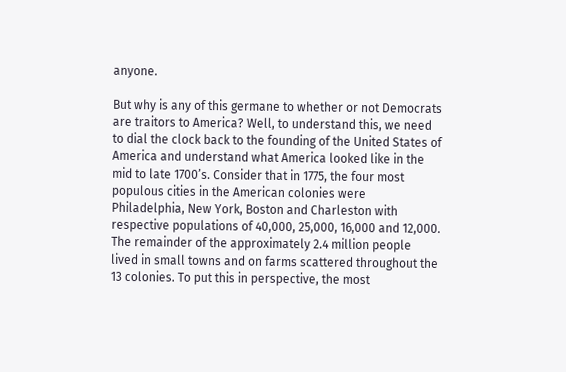anyone.

But why is any of this germane to whether or not Democrats are traitors to America? Well, to understand this, we need to dial the clock back to the founding of the United States of America and understand what America looked like in the mid to late 1700’s. Consider that in 1775, the four most populous cities in the American colonies were Philadelphia, New York, Boston and Charleston with respective populations of 40,000, 25,000, 16,000 and 12,000. The remainder of the approximately 2.4 million people lived in small towns and on farms scattered throughout the 13 colonies. To put this in perspective, the most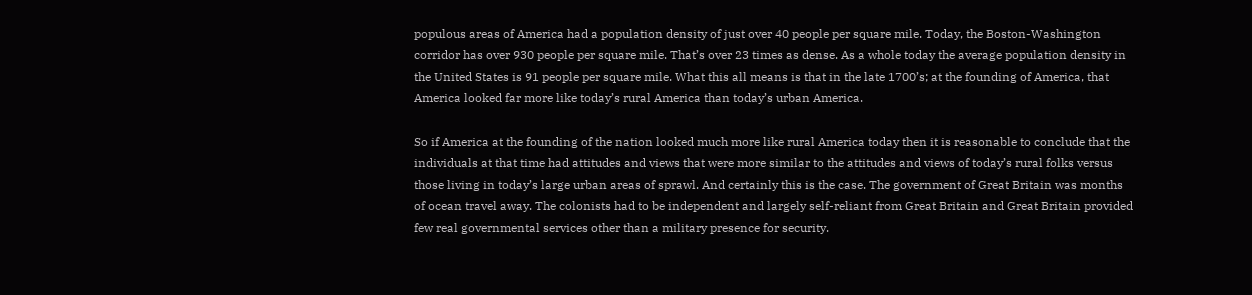populous areas of America had a population density of just over 40 people per square mile. Today, the Boston-Washington corridor has over 930 people per square mile. That’s over 23 times as dense. As a whole today the average population density in the United States is 91 people per square mile. What this all means is that in the late 1700’s; at the founding of America, that America looked far more like today’s rural America than today’s urban America.

So if America at the founding of the nation looked much more like rural America today then it is reasonable to conclude that the individuals at that time had attitudes and views that were more similar to the attitudes and views of today’s rural folks versus those living in today’s large urban areas of sprawl. And certainly this is the case. The government of Great Britain was months of ocean travel away. The colonists had to be independent and largely self-reliant from Great Britain and Great Britain provided few real governmental services other than a military presence for security.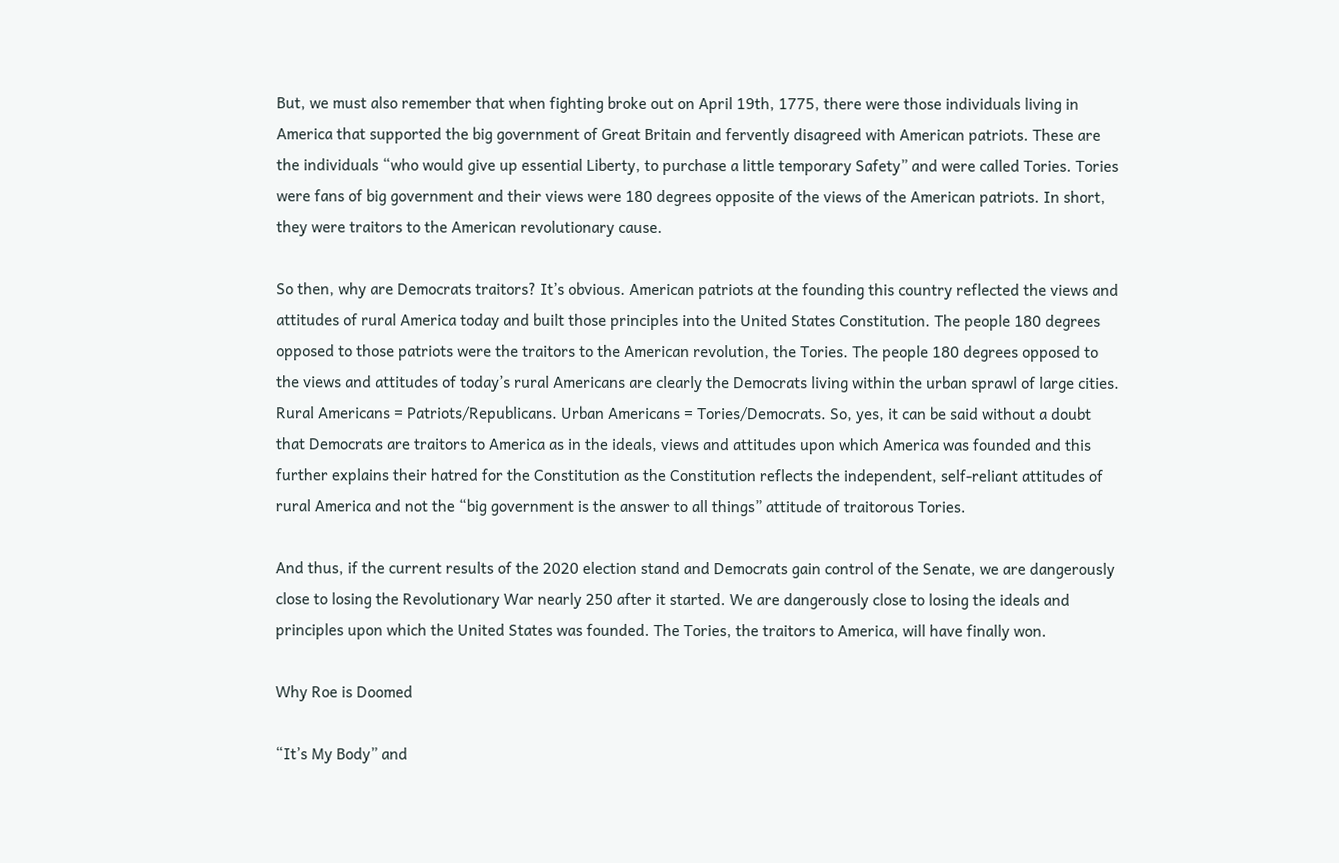But, we must also remember that when fighting broke out on April 19th, 1775, there were those individuals living in America that supported the big government of Great Britain and fervently disagreed with American patriots. These are the individuals “who would give up essential Liberty, to purchase a little temporary Safety” and were called Tories. Tories were fans of big government and their views were 180 degrees opposite of the views of the American patriots. In short, they were traitors to the American revolutionary cause.

So then, why are Democrats traitors? It’s obvious. American patriots at the founding this country reflected the views and attitudes of rural America today and built those principles into the United States Constitution. The people 180 degrees opposed to those patriots were the traitors to the American revolution, the Tories. The people 180 degrees opposed to the views and attitudes of today’s rural Americans are clearly the Democrats living within the urban sprawl of large cities. Rural Americans = Patriots/Republicans. Urban Americans = Tories/Democrats. So, yes, it can be said without a doubt that Democrats are traitors to America as in the ideals, views and attitudes upon which America was founded and this further explains their hatred for the Constitution as the Constitution reflects the independent, self-reliant attitudes of rural America and not the “big government is the answer to all things” attitude of traitorous Tories.

And thus, if the current results of the 2020 election stand and Democrats gain control of the Senate, we are dangerously close to losing the Revolutionary War nearly 250 after it started. We are dangerously close to losing the ideals and principles upon which the United States was founded. The Tories, the traitors to America, will have finally won.

Why Roe is Doomed

“It’s My Body” and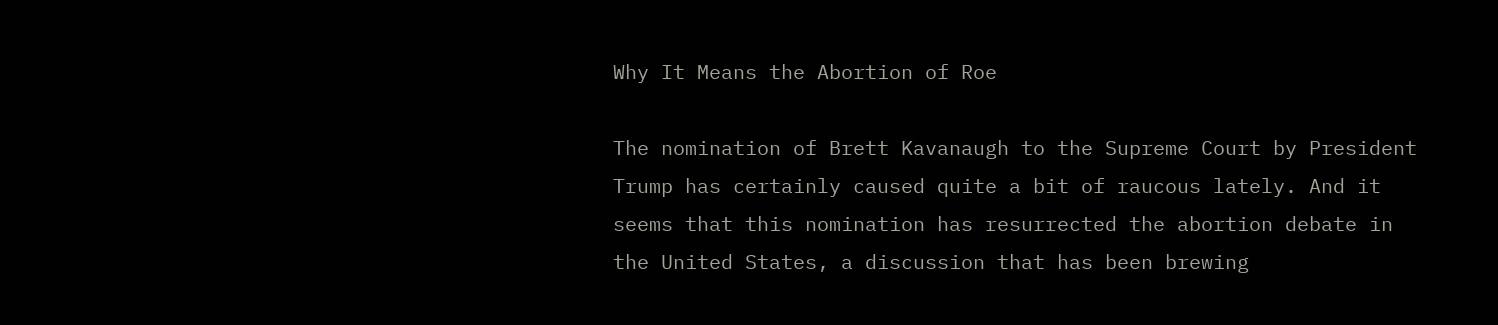Why It Means the Abortion of Roe

The nomination of Brett Kavanaugh to the Supreme Court by President Trump has certainly caused quite a bit of raucous lately. And it seems that this nomination has resurrected the abortion debate in the United States, a discussion that has been brewing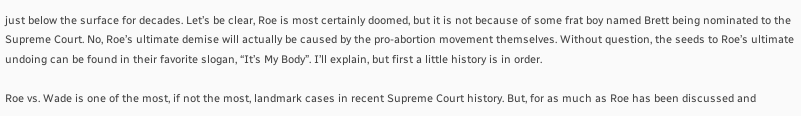just below the surface for decades. Let’s be clear, Roe is most certainly doomed, but it is not because of some frat boy named Brett being nominated to the Supreme Court. No, Roe’s ultimate demise will actually be caused by the pro-abortion movement themselves. Without question, the seeds to Roe’s ultimate undoing can be found in their favorite slogan, “It’s My Body”. I’ll explain, but first a little history is in order.

Roe vs. Wade is one of the most, if not the most, landmark cases in recent Supreme Court history. But, for as much as Roe has been discussed and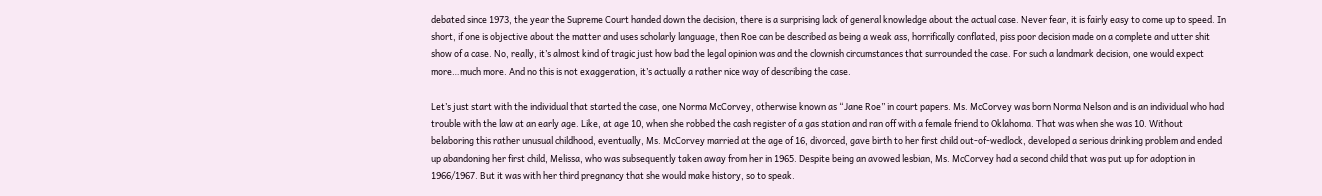debated since 1973, the year the Supreme Court handed down the decision, there is a surprising lack of general knowledge about the actual case. Never fear, it is fairly easy to come up to speed. In short, if one is objective about the matter and uses scholarly language, then Roe can be described as being a weak ass, horrifically conflated, piss poor decision made on a complete and utter shit show of a case. No, really, it’s almost kind of tragic just how bad the legal opinion was and the clownish circumstances that surrounded the case. For such a landmark decision, one would expect more…much more. And no this is not exaggeration, it’s actually a rather nice way of describing the case.

Let’s just start with the individual that started the case, one Norma McCorvey, otherwise known as “Jane Roe” in court papers. Ms. McCorvey was born Norma Nelson and is an individual who had trouble with the law at an early age. Like, at age 10, when she robbed the cash register of a gas station and ran off with a female friend to Oklahoma. That was when she was 10. Without belaboring this rather unusual childhood, eventually, Ms. McCorvey married at the age of 16, divorced, gave birth to her first child out-of-wedlock, developed a serious drinking problem and ended up abandoning her first child, Melissa, who was subsequently taken away from her in 1965. Despite being an avowed lesbian, Ms. McCorvey had a second child that was put up for adoption in 1966/1967. But it was with her third pregnancy that she would make history, so to speak.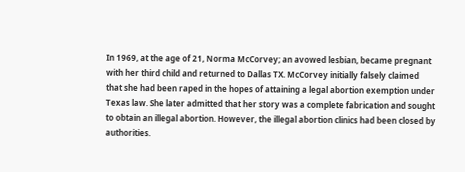In 1969, at the age of 21, Norma McCorvey; an avowed lesbian, became pregnant with her third child and returned to Dallas TX. McCorvey initially falsely claimed that she had been raped in the hopes of attaining a legal abortion exemption under Texas law. She later admitted that her story was a complete fabrication and sought to obtain an illegal abortion. However, the illegal abortion clinics had been closed by authorities.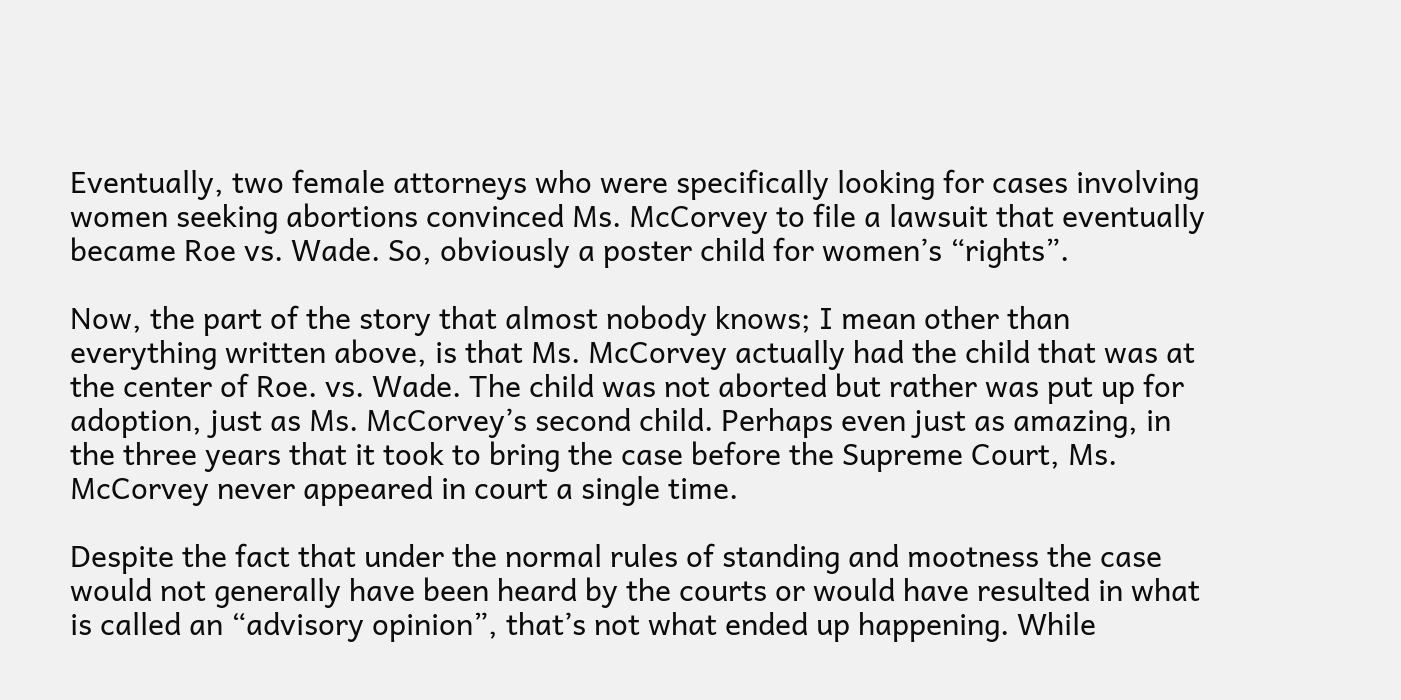Eventually, two female attorneys who were specifically looking for cases involving women seeking abortions convinced Ms. McCorvey to file a lawsuit that eventually became Roe vs. Wade. So, obviously a poster child for women’s “rights”.

Now, the part of the story that almost nobody knows; I mean other than everything written above, is that Ms. McCorvey actually had the child that was at the center of Roe. vs. Wade. The child was not aborted but rather was put up for adoption, just as Ms. McCorvey’s second child. Perhaps even just as amazing, in the three years that it took to bring the case before the Supreme Court, Ms. McCorvey never appeared in court a single time.

Despite the fact that under the normal rules of standing and mootness the case would not generally have been heard by the courts or would have resulted in what is called an “advisory opinion”, that’s not what ended up happening. While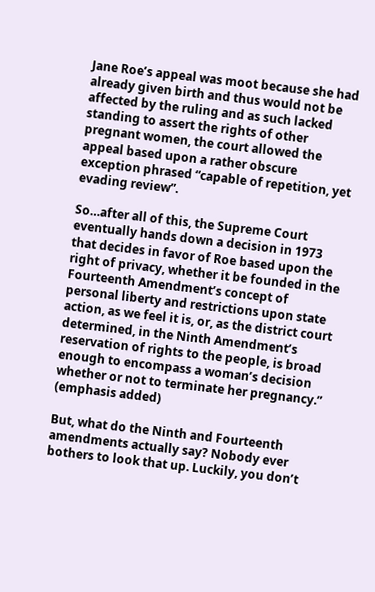Jane Roe’s appeal was moot because she had already given birth and thus would not be affected by the ruling and as such lacked standing to assert the rights of other pregnant women, the court allowed the appeal based upon a rather obscure exception phrased “capable of repetition, yet evading review”.

So…after all of this, the Supreme Court eventually hands down a decision in 1973 that decides in favor of Roe based upon the right of privacy, whether it be founded in the Fourteenth Amendment’s concept of personal liberty and restrictions upon state action, as we feel it is, or, as the district court determined, in the Ninth Amendment’s reservation of rights to the people, is broad enough to encompass a woman’s decision whether or not to terminate her pregnancy.” (emphasis added)

But, what do the Ninth and Fourteenth amendments actually say? Nobody ever bothers to look that up. Luckily, you don’t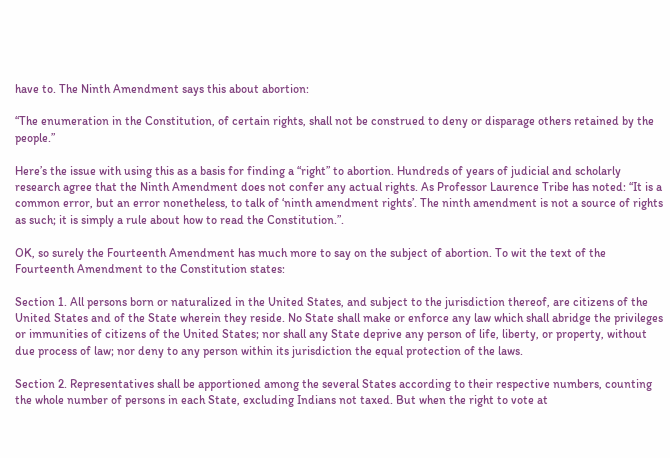have to. The Ninth Amendment says this about abortion:

“The enumeration in the Constitution, of certain rights, shall not be construed to deny or disparage others retained by the people.”

Here’s the issue with using this as a basis for finding a “right” to abortion. Hundreds of years of judicial and scholarly research agree that the Ninth Amendment does not confer any actual rights. As Professor Laurence Tribe has noted: “It is a common error, but an error nonetheless, to talk of ‘ninth amendment rights’. The ninth amendment is not a source of rights as such; it is simply a rule about how to read the Constitution.”.

OK, so surely the Fourteenth Amendment has much more to say on the subject of abortion. To wit the text of the Fourteenth Amendment to the Constitution states:

Section 1. All persons born or naturalized in the United States, and subject to the jurisdiction thereof, are citizens of the United States and of the State wherein they reside. No State shall make or enforce any law which shall abridge the privileges or immunities of citizens of the United States; nor shall any State deprive any person of life, liberty, or property, without due process of law; nor deny to any person within its jurisdiction the equal protection of the laws.

Section 2. Representatives shall be apportioned among the several States according to their respective numbers, counting the whole number of persons in each State, excluding Indians not taxed. But when the right to vote at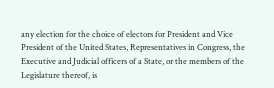any election for the choice of electors for President and Vice President of the United States, Representatives in Congress, the Executive and Judicial officers of a State, or the members of the Legislature thereof, is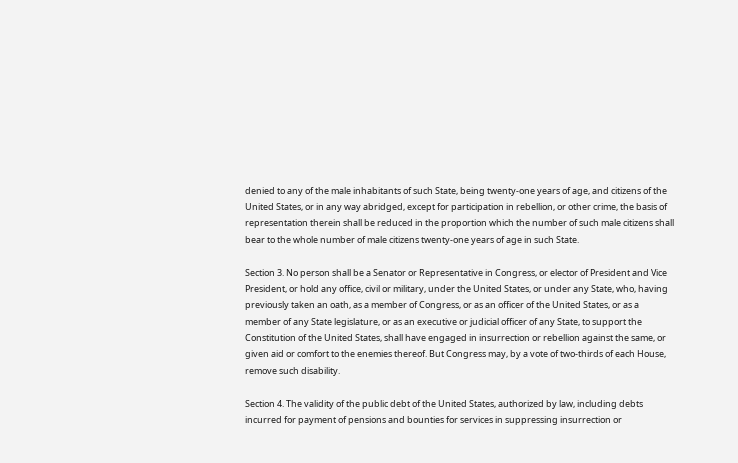denied to any of the male inhabitants of such State, being twenty-one years of age, and citizens of the United States, or in any way abridged, except for participation in rebellion, or other crime, the basis of representation therein shall be reduced in the proportion which the number of such male citizens shall bear to the whole number of male citizens twenty-one years of age in such State.

Section 3. No person shall be a Senator or Representative in Congress, or elector of President and Vice President, or hold any office, civil or military, under the United States, or under any State, who, having previously taken an oath, as a member of Congress, or as an officer of the United States, or as a member of any State legislature, or as an executive or judicial officer of any State, to support the Constitution of the United States, shall have engaged in insurrection or rebellion against the same, or given aid or comfort to the enemies thereof. But Congress may, by a vote of two-thirds of each House, remove such disability.

Section 4. The validity of the public debt of the United States, authorized by law, including debts incurred for payment of pensions and bounties for services in suppressing insurrection or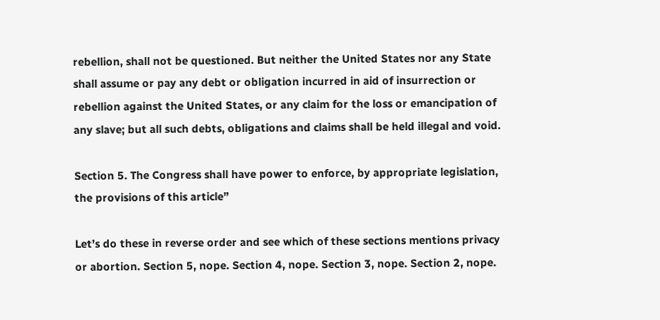rebellion, shall not be questioned. But neither the United States nor any State shall assume or pay any debt or obligation incurred in aid of insurrection or rebellion against the United States, or any claim for the loss or emancipation of any slave; but all such debts, obligations and claims shall be held illegal and void.

Section 5. The Congress shall have power to enforce, by appropriate legislation, the provisions of this article”

Let’s do these in reverse order and see which of these sections mentions privacy or abortion. Section 5, nope. Section 4, nope. Section 3, nope. Section 2, nope.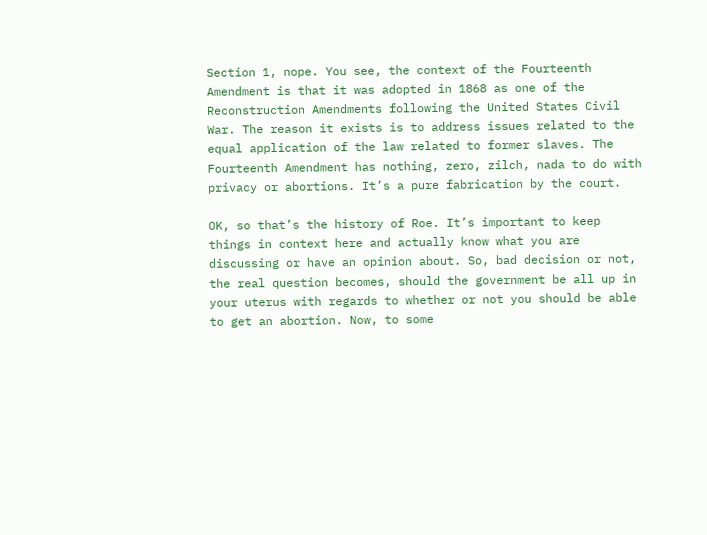Section 1, nope. You see, the context of the Fourteenth Amendment is that it was adopted in 1868 as one of the Reconstruction Amendments following the United States Civil War. The reason it exists is to address issues related to the equal application of the law related to former slaves. The Fourteenth Amendment has nothing, zero, zilch, nada to do with privacy or abortions. It’s a pure fabrication by the court.

OK, so that’s the history of Roe. It’s important to keep things in context here and actually know what you are discussing or have an opinion about. So, bad decision or not, the real question becomes, should the government be all up in your uterus with regards to whether or not you should be able to get an abortion. Now, to some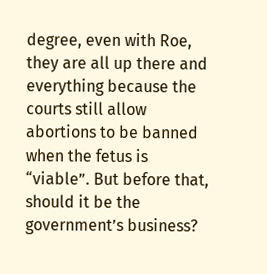degree, even with Roe, they are all up there and everything because the courts still allow abortions to be banned when the fetus is “viable”. But before that, should it be the government’s business?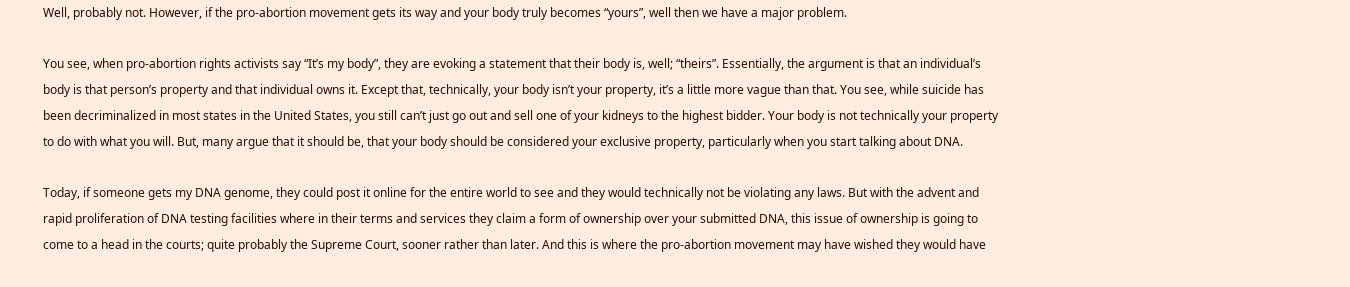Well, probably not. However, if the pro-abortion movement gets its way and your body truly becomes “yours”, well then we have a major problem.

You see, when pro-abortion rights activists say “It’s my body”, they are evoking a statement that their body is, well; “theirs”. Essentially, the argument is that an individual’s body is that person’s property and that individual owns it. Except that, technically, your body isn’t your property, it’s a little more vague than that. You see, while suicide has been decriminalized in most states in the United States, you still can’t just go out and sell one of your kidneys to the highest bidder. Your body is not technically your property to do with what you will. But, many argue that it should be, that your body should be considered your exclusive property, particularly when you start talking about DNA.

Today, if someone gets my DNA genome, they could post it online for the entire world to see and they would technically not be violating any laws. But with the advent and rapid proliferation of DNA testing facilities where in their terms and services they claim a form of ownership over your submitted DNA, this issue of ownership is going to come to a head in the courts; quite probably the Supreme Court, sooner rather than later. And this is where the pro-abortion movement may have wished they would have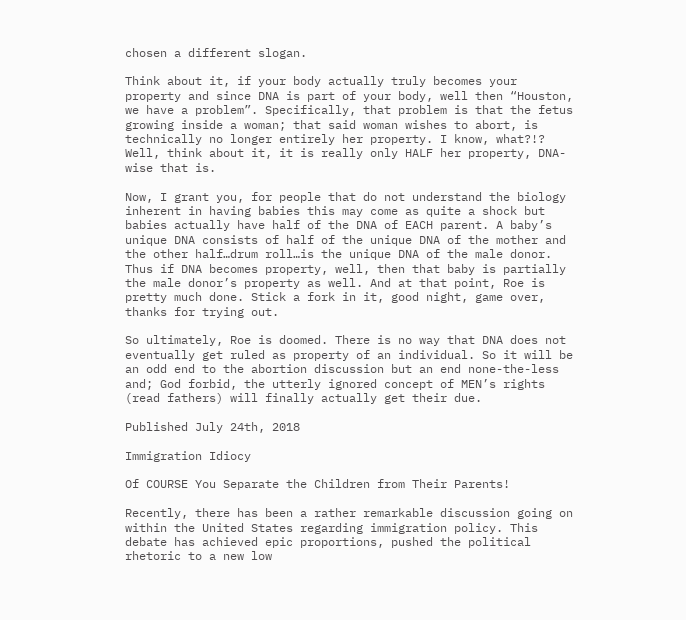chosen a different slogan.

Think about it, if your body actually truly becomes your property and since DNA is part of your body, well then “Houston, we have a problem”. Specifically, that problem is that the fetus growing inside a woman; that said woman wishes to abort, is technically no longer entirely her property. I know, what?!? Well, think about it, it is really only HALF her property, DNA-wise that is.

Now, I grant you, for people that do not understand the biology inherent in having babies this may come as quite a shock but babies actually have half of the DNA of EACH parent. A baby’s unique DNA consists of half of the unique DNA of the mother and the other half…drum roll…is the unique DNA of the male donor. Thus if DNA becomes property, well, then that baby is partially the male donor’s property as well. And at that point, Roe is pretty much done. Stick a fork in it, good night, game over, thanks for trying out.

So ultimately, Roe is doomed. There is no way that DNA does not eventually get ruled as property of an individual. So it will be an odd end to the abortion discussion but an end none-the-less and; God forbid, the utterly ignored concept of MEN’s rights (read fathers) will finally actually get their due.

Published July 24th, 2018

Immigration Idiocy

Of COURSE You Separate the Children from Their Parents!

Recently, there has been a rather remarkable discussion going on within the United States regarding immigration policy. This debate has achieved epic proportions, pushed the political rhetoric to a new low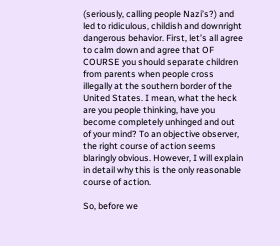(seriously, calling people Nazi’s?) and led to ridiculous, childish and downright dangerous behavior. First, let’s all agree to calm down and agree that OF COURSE you should separate children from parents when people cross illegally at the southern border of the United States. I mean, what the heck are you people thinking, have you become completely unhinged and out of your mind? To an objective observer, the right course of action seems blaringly obvious. However, I will explain in detail why this is the only reasonable course of action.

So, before we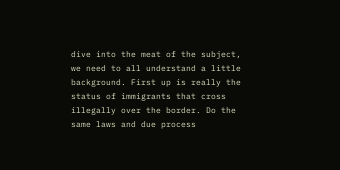dive into the meat of the subject, we need to all understand a little background. First up is really the status of immigrants that cross illegally over the border. Do the same laws and due process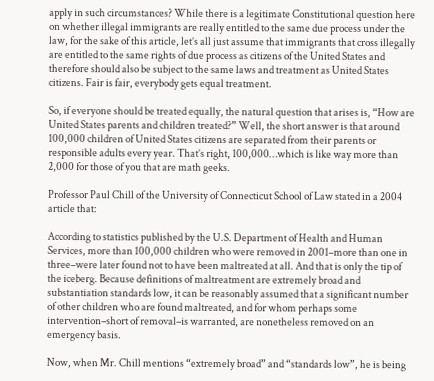apply in such circumstances? While there is a legitimate Constitutional question here on whether illegal immigrants are really entitled to the same due process under the law, for the sake of this article, let’s all just assume that immigrants that cross illegally are entitled to the same rights of due process as citizens of the United States and therefore should also be subject to the same laws and treatment as United States citizens. Fair is fair, everybody gets equal treatment.

So, if everyone should be treated equally, the natural question that arises is, “How are United States parents and children treated?” Well, the short answer is that around 100,000 children of United States citizens are separated from their parents or responsible adults every year. That’s right, 100,000…which is like way more than 2,000 for those of you that are math geeks.

Professor Paul Chill of the University of Connecticut School of Law stated in a 2004 article that:

According to statistics published by the U.S. Department of Health and Human Services, more than 100,000 children who were removed in 2001–more than one in three–were later found not to have been maltreated at all. And that is only the tip of the iceberg. Because definitions of maltreatment are extremely broad and substantiation standards low, it can be reasonably assumed that a significant number of other children who are found maltreated, and for whom perhaps some intervention–short of removal–is warranted, are nonetheless removed on an emergency basis.

Now, when Mr. Chill mentions “extremely broad” and “standards low”, he is being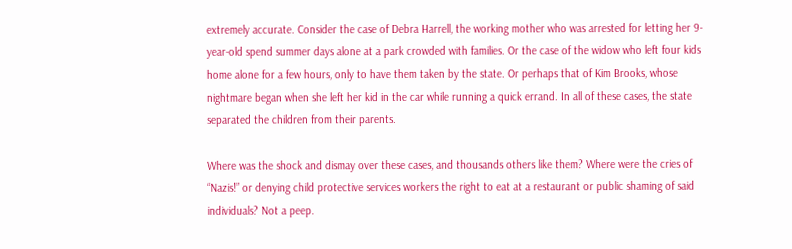extremely accurate. Consider the case of Debra Harrell, the working mother who was arrested for letting her 9-year-old spend summer days alone at a park crowded with families. Or the case of the widow who left four kids home alone for a few hours, only to have them taken by the state. Or perhaps that of Kim Brooks, whose nightmare began when she left her kid in the car while running a quick errand. In all of these cases, the state separated the children from their parents.

Where was the shock and dismay over these cases, and thousands others like them? Where were the cries of “Nazis!” or denying child protective services workers the right to eat at a restaurant or public shaming of said individuals? Not a peep.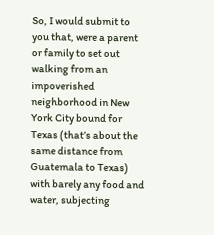So, I would submit to you that, were a parent or family to set out walking from an impoverished neighborhood in New York City bound for Texas (that’s about the same distance from Guatemala to Texas) with barely any food and water, subjecting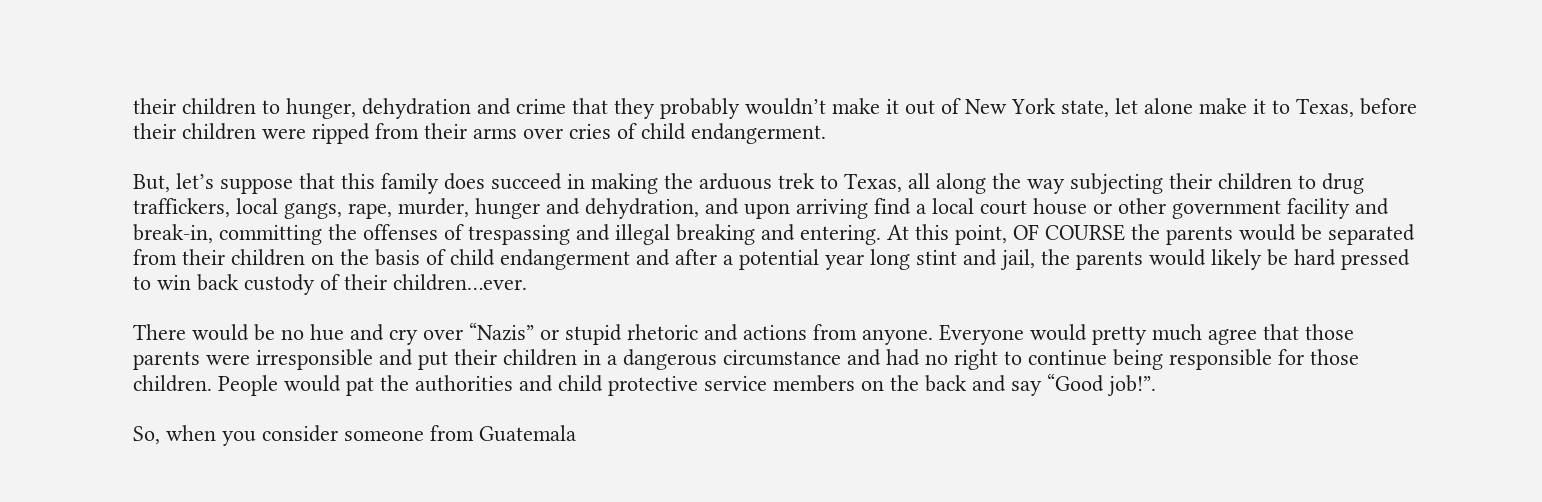their children to hunger, dehydration and crime that they probably wouldn’t make it out of New York state, let alone make it to Texas, before their children were ripped from their arms over cries of child endangerment.

But, let’s suppose that this family does succeed in making the arduous trek to Texas, all along the way subjecting their children to drug traffickers, local gangs, rape, murder, hunger and dehydration, and upon arriving find a local court house or other government facility and break-in, committing the offenses of trespassing and illegal breaking and entering. At this point, OF COURSE the parents would be separated from their children on the basis of child endangerment and after a potential year long stint and jail, the parents would likely be hard pressed to win back custody of their children…ever.

There would be no hue and cry over “Nazis” or stupid rhetoric and actions from anyone. Everyone would pretty much agree that those parents were irresponsible and put their children in a dangerous circumstance and had no right to continue being responsible for those children. People would pat the authorities and child protective service members on the back and say “Good job!”.

So, when you consider someone from Guatemala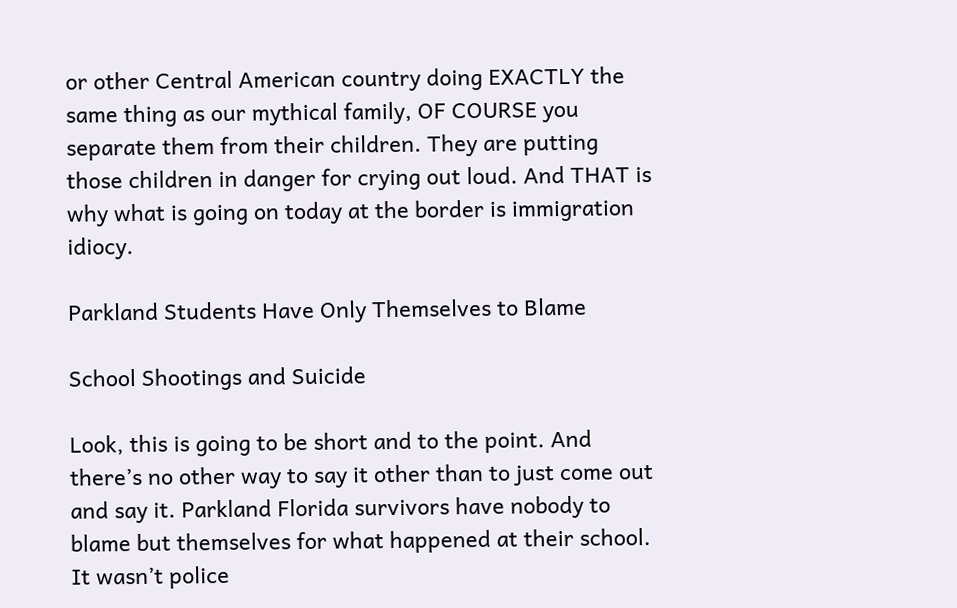or other Central American country doing EXACTLY the same thing as our mythical family, OF COURSE you separate them from their children. They are putting those children in danger for crying out loud. And THAT is why what is going on today at the border is immigration idiocy.

Parkland Students Have Only Themselves to Blame

School Shootings and Suicide

Look, this is going to be short and to the point. And there’s no other way to say it other than to just come out and say it. Parkland Florida survivors have nobody to blame but themselves for what happened at their school. It wasn’t police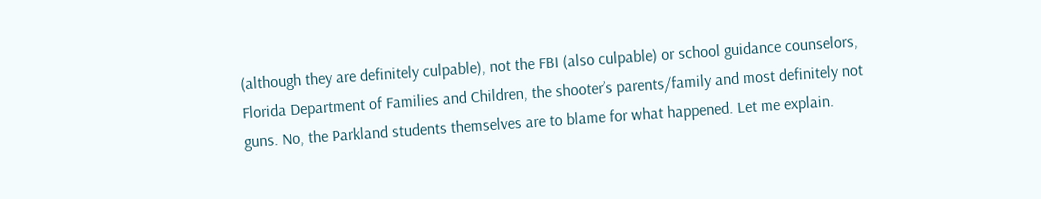(although they are definitely culpable), not the FBI (also culpable) or school guidance counselors, Florida Department of Families and Children, the shooter’s parents/family and most definitely not guns. No, the Parkland students themselves are to blame for what happened. Let me explain.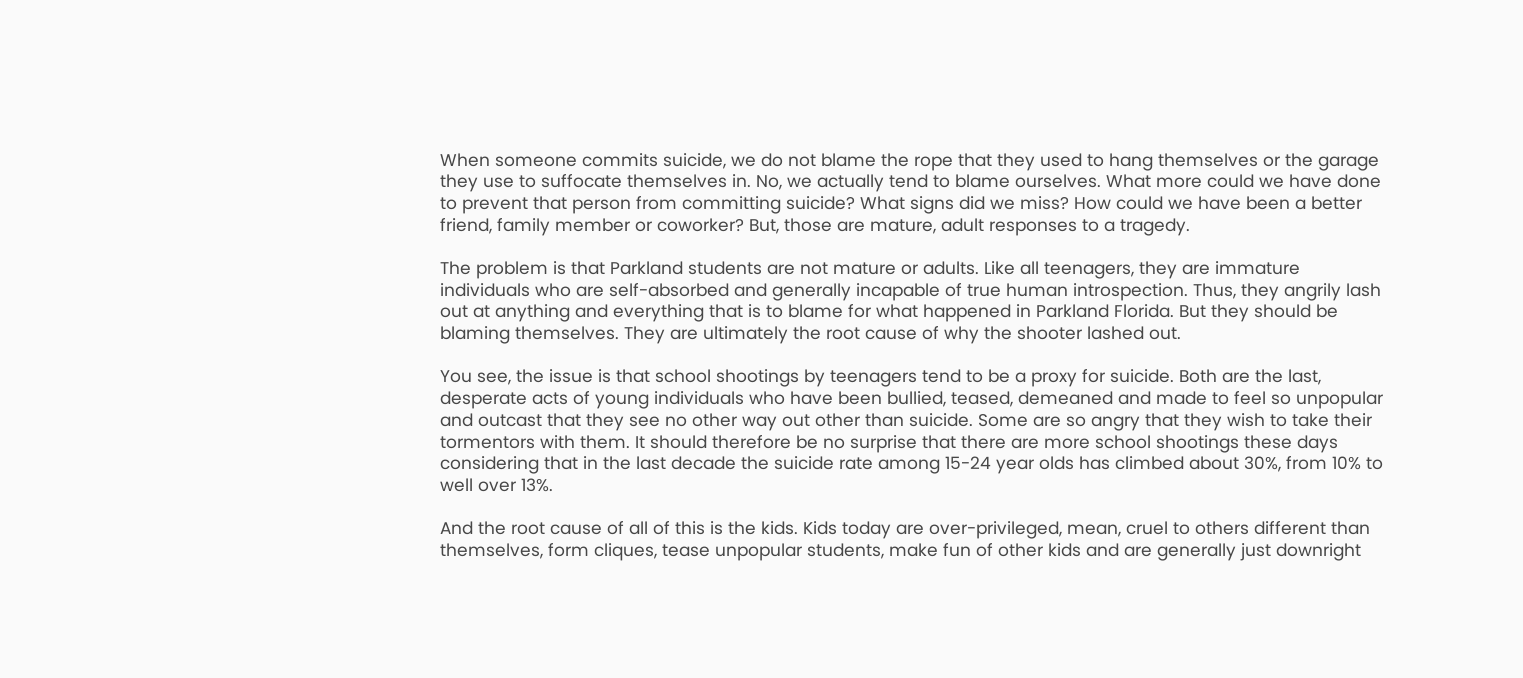When someone commits suicide, we do not blame the rope that they used to hang themselves or the garage they use to suffocate themselves in. No, we actually tend to blame ourselves. What more could we have done to prevent that person from committing suicide? What signs did we miss? How could we have been a better friend, family member or coworker? But, those are mature, adult responses to a tragedy.

The problem is that Parkland students are not mature or adults. Like all teenagers, they are immature individuals who are self-absorbed and generally incapable of true human introspection. Thus, they angrily lash out at anything and everything that is to blame for what happened in Parkland Florida. But they should be blaming themselves. They are ultimately the root cause of why the shooter lashed out.

You see, the issue is that school shootings by teenagers tend to be a proxy for suicide. Both are the last, desperate acts of young individuals who have been bullied, teased, demeaned and made to feel so unpopular and outcast that they see no other way out other than suicide. Some are so angry that they wish to take their tormentors with them. It should therefore be no surprise that there are more school shootings these days considering that in the last decade the suicide rate among 15-24 year olds has climbed about 30%, from 10% to well over 13%.

And the root cause of all of this is the kids. Kids today are over-privileged, mean, cruel to others different than themselves, form cliques, tease unpopular students, make fun of other kids and are generally just downright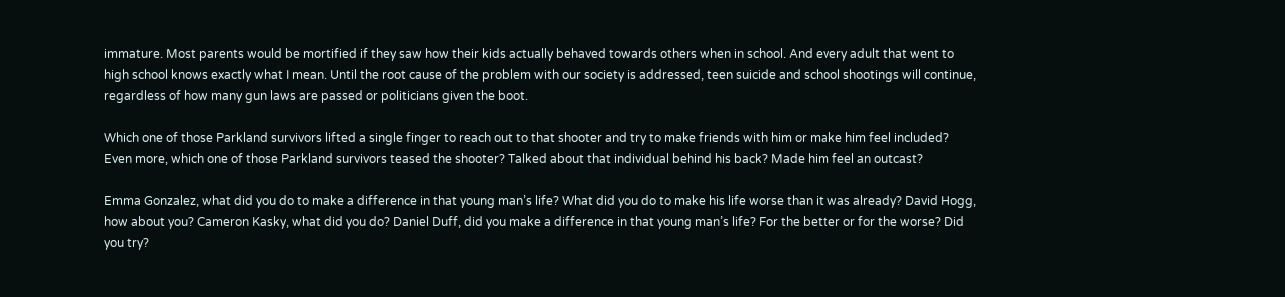immature. Most parents would be mortified if they saw how their kids actually behaved towards others when in school. And every adult that went to high school knows exactly what I mean. Until the root cause of the problem with our society is addressed, teen suicide and school shootings will continue, regardless of how many gun laws are passed or politicians given the boot.

Which one of those Parkland survivors lifted a single finger to reach out to that shooter and try to make friends with him or make him feel included? Even more, which one of those Parkland survivors teased the shooter? Talked about that individual behind his back? Made him feel an outcast?

Emma Gonzalez, what did you do to make a difference in that young man’s life? What did you do to make his life worse than it was already? David Hogg, how about you? Cameron Kasky, what did you do? Daniel Duff, did you make a difference in that young man’s life? For the better or for the worse? Did you try?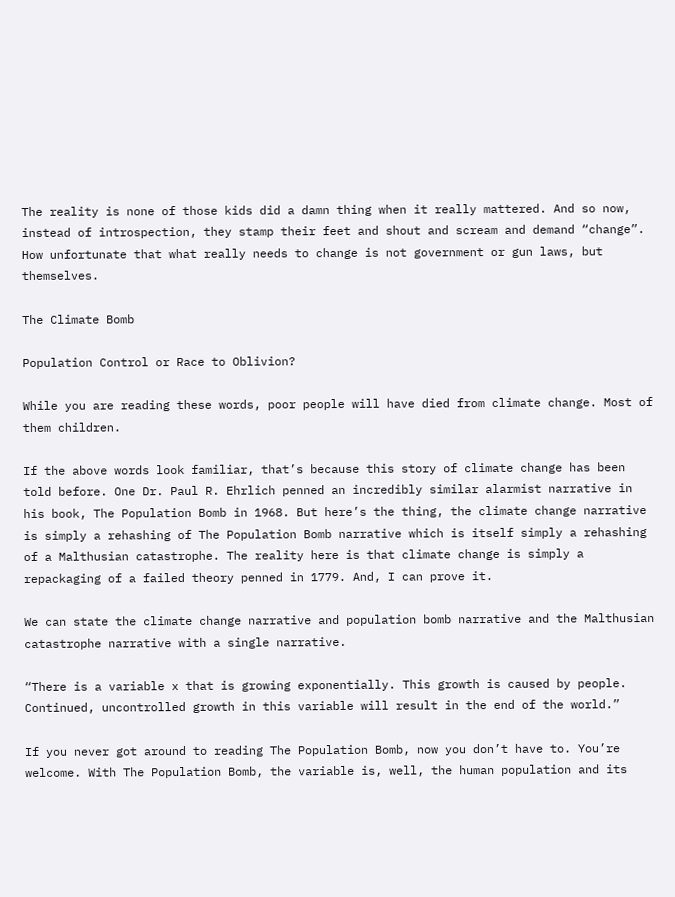The reality is none of those kids did a damn thing when it really mattered. And so now, instead of introspection, they stamp their feet and shout and scream and demand “change”. How unfortunate that what really needs to change is not government or gun laws, but themselves.

The Climate Bomb

Population Control or Race to Oblivion?

While you are reading these words, poor people will have died from climate change. Most of them children.

If the above words look familiar, that’s because this story of climate change has been told before. One Dr. Paul R. Ehrlich penned an incredibly similar alarmist narrative in his book, The Population Bomb in 1968. But here’s the thing, the climate change narrative is simply a rehashing of The Population Bomb narrative which is itself simply a rehashing of a Malthusian catastrophe. The reality here is that climate change is simply a repackaging of a failed theory penned in 1779. And, I can prove it.

We can state the climate change narrative and population bomb narrative and the Malthusian catastrophe narrative with a single narrative.

“There is a variable x that is growing exponentially. This growth is caused by people. Continued, uncontrolled growth in this variable will result in the end of the world.”

If you never got around to reading The Population Bomb, now you don’t have to. You’re welcome. With The Population Bomb, the variable is, well, the human population and its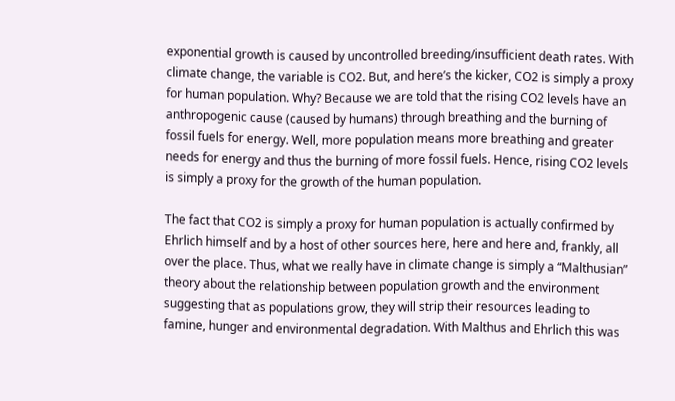exponential growth is caused by uncontrolled breeding/insufficient death rates. With climate change, the variable is CO2. But, and here’s the kicker, CO2 is simply a proxy for human population. Why? Because we are told that the rising CO2 levels have an anthropogenic cause (caused by humans) through breathing and the burning of fossil fuels for energy. Well, more population means more breathing and greater needs for energy and thus the burning of more fossil fuels. Hence, rising CO2 levels is simply a proxy for the growth of the human population.

The fact that CO2 is simply a proxy for human population is actually confirmed by Ehrlich himself and by a host of other sources here, here and here and, frankly, all over the place. Thus, what we really have in climate change is simply a “Malthusian” theory about the relationship between population growth and the environment suggesting that as populations grow, they will strip their resources leading to famine, hunger and environmental degradation. With Malthus and Ehrlich this was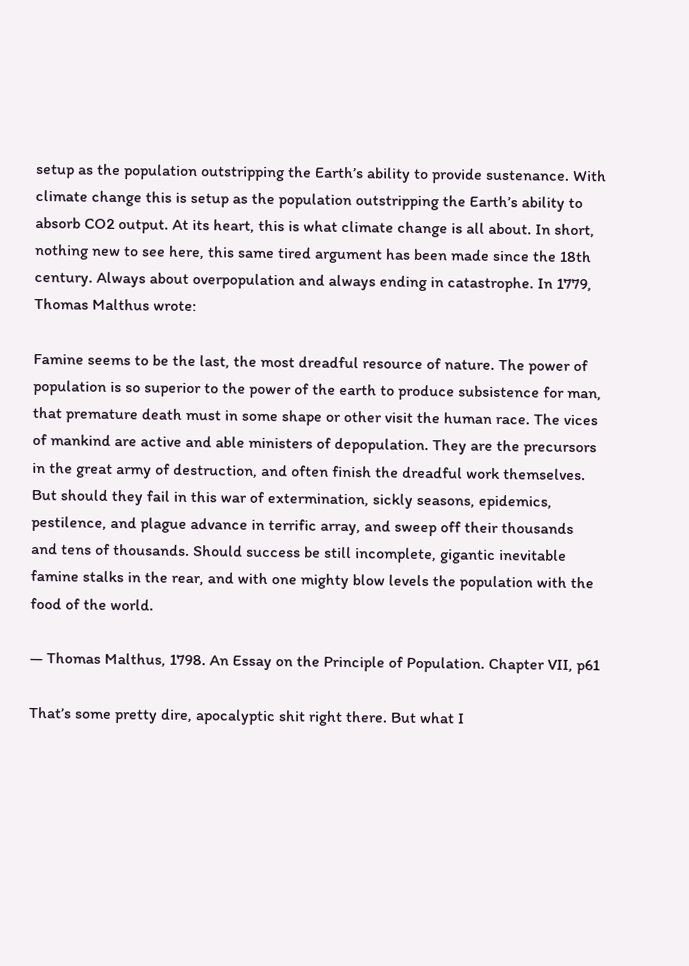setup as the population outstripping the Earth’s ability to provide sustenance. With climate change this is setup as the population outstripping the Earth’s ability to absorb CO2 output. At its heart, this is what climate change is all about. In short, nothing new to see here, this same tired argument has been made since the 18th century. Always about overpopulation and always ending in catastrophe. In 1779, Thomas Malthus wrote:

Famine seems to be the last, the most dreadful resource of nature. The power of population is so superior to the power of the earth to produce subsistence for man, that premature death must in some shape or other visit the human race. The vices of mankind are active and able ministers of depopulation. They are the precursors in the great army of destruction, and often finish the dreadful work themselves. But should they fail in this war of extermination, sickly seasons, epidemics, pestilence, and plague advance in terrific array, and sweep off their thousands and tens of thousands. Should success be still incomplete, gigantic inevitable famine stalks in the rear, and with one mighty blow levels the population with the food of the world.

— Thomas Malthus, 1798. An Essay on the Principle of Population. Chapter VII, p61

That’s some pretty dire, apocalyptic shit right there. But what I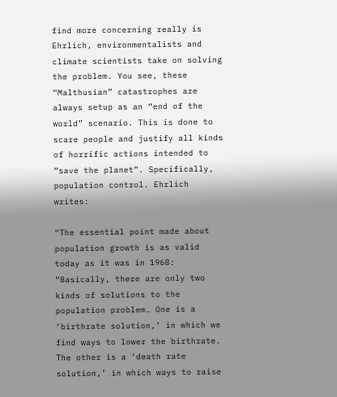find more concerning really is Ehrlich, environmentalists and climate scientists take on solving the problem. You see, these “Malthusian” catastrophes are always setup as an “end of the world” scenario. This is done to scare people and justify all kinds of horrific actions intended to “save the planet”. Specifically, population control. Ehrlich writes:

“The essential point made about population growth is as valid today as it was in 1968: “Basically, there are only two kinds of solutions to the population problem. One is a ‘birthrate solution,’ in which we find ways to lower the birthrate. The other is a ‘death rate solution,’ in which ways to raise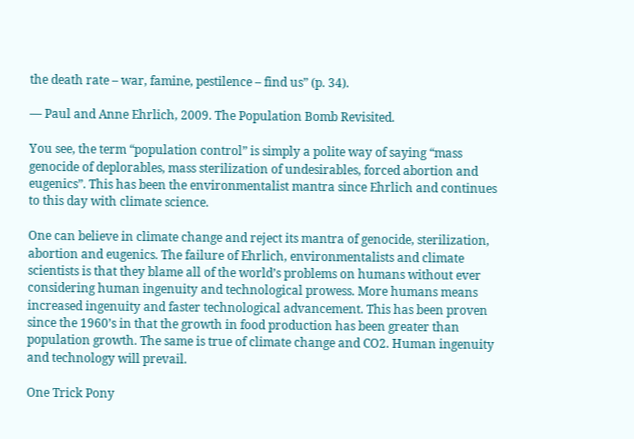the death rate – war, famine, pestilence – find us” (p. 34).

— Paul and Anne Ehrlich, 2009. The Population Bomb Revisited.

You see, the term “population control” is simply a polite way of saying “mass genocide of deplorables, mass sterilization of undesirables, forced abortion and eugenics”. This has been the environmentalist mantra since Ehrlich and continues to this day with climate science.

One can believe in climate change and reject its mantra of genocide, sterilization, abortion and eugenics. The failure of Ehrlich, environmentalists and climate scientists is that they blame all of the world’s problems on humans without ever considering human ingenuity and technological prowess. More humans means increased ingenuity and faster technological advancement. This has been proven since the 1960’s in that the growth in food production has been greater than population growth. The same is true of climate change and CO2. Human ingenuity and technology will prevail.

One Trick Pony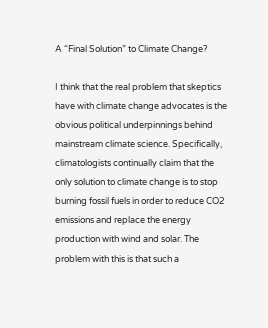A “Final Solution” to Climate Change?

I think that the real problem that skeptics have with climate change advocates is the obvious political underpinnings behind mainstream climate science. Specifically, climatologists continually claim that the only solution to climate change is to stop burning fossil fuels in order to reduce CO2 emissions and replace the energy production with wind and solar. The problem with this is that such a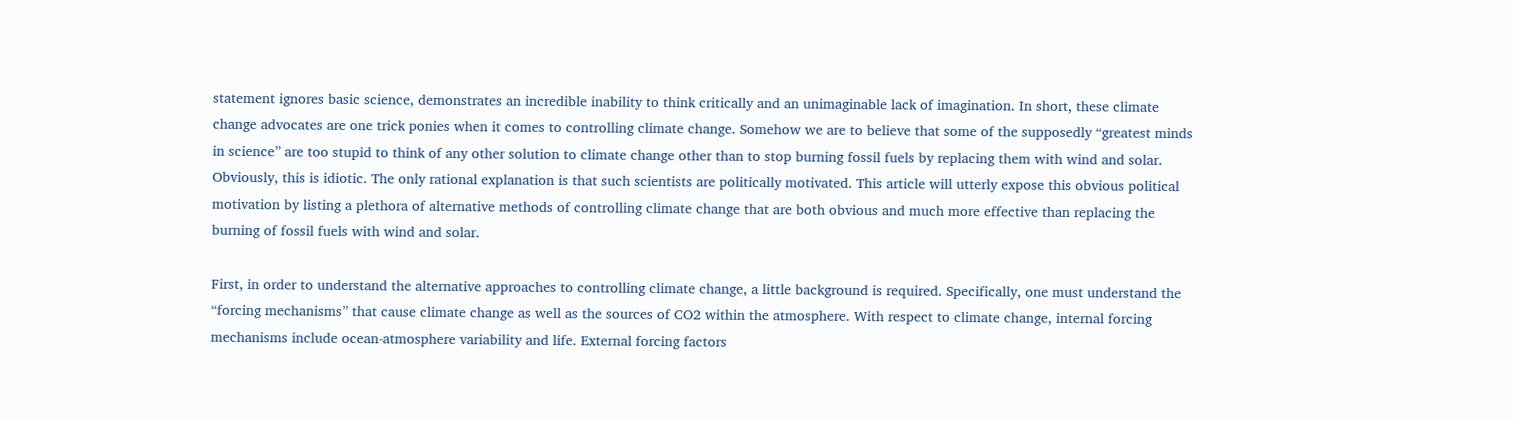statement ignores basic science, demonstrates an incredible inability to think critically and an unimaginable lack of imagination. In short, these climate change advocates are one trick ponies when it comes to controlling climate change. Somehow we are to believe that some of the supposedly “greatest minds in science” are too stupid to think of any other solution to climate change other than to stop burning fossil fuels by replacing them with wind and solar. Obviously, this is idiotic. The only rational explanation is that such scientists are politically motivated. This article will utterly expose this obvious political motivation by listing a plethora of alternative methods of controlling climate change that are both obvious and much more effective than replacing the burning of fossil fuels with wind and solar.

First, in order to understand the alternative approaches to controlling climate change, a little background is required. Specifically, one must understand the “forcing mechanisms” that cause climate change as well as the sources of CO2 within the atmosphere. With respect to climate change, internal forcing mechanisms include ocean-atmosphere variability and life. External forcing factors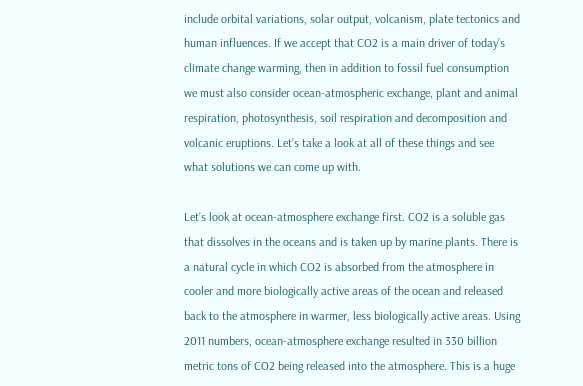include orbital variations, solar output, volcanism, plate tectonics and human influences. If we accept that CO2 is a main driver of today’s climate change warming, then in addition to fossil fuel consumption we must also consider ocean-atmospheric exchange, plant and animal respiration, photosynthesis, soil respiration and decomposition and volcanic eruptions. Let’s take a look at all of these things and see what solutions we can come up with.

Let’s look at ocean-atmosphere exchange first. CO2 is a soluble gas that dissolves in the oceans and is taken up by marine plants. There is a natural cycle in which CO2 is absorbed from the atmosphere in cooler and more biologically active areas of the ocean and released back to the atmosphere in warmer, less biologically active areas. Using 2011 numbers, ocean-atmosphere exchange resulted in 330 billion metric tons of CO2 being released into the atmosphere. This is a huge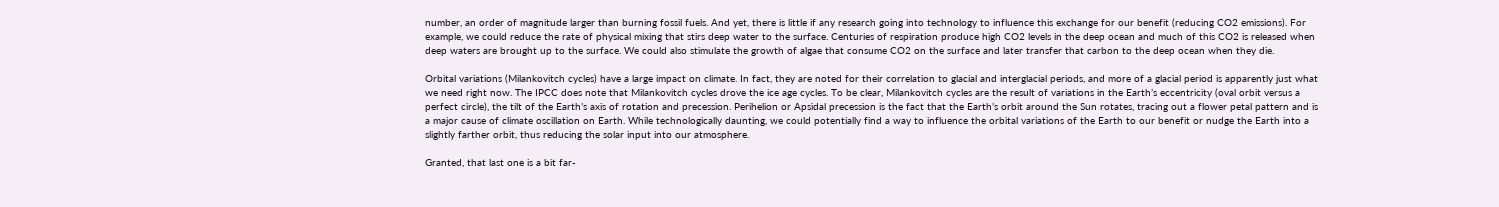number, an order of magnitude larger than burning fossil fuels. And yet, there is little if any research going into technology to influence this exchange for our benefit (reducing CO2 emissions). For example, we could reduce the rate of physical mixing that stirs deep water to the surface. Centuries of respiration produce high CO2 levels in the deep ocean and much of this CO2 is released when deep waters are brought up to the surface. We could also stimulate the growth of algae that consume CO2 on the surface and later transfer that carbon to the deep ocean when they die.

Orbital variations (Milankovitch cycles) have a large impact on climate. In fact, they are noted for their correlation to glacial and interglacial periods, and more of a glacial period is apparently just what we need right now. The IPCC does note that Milankovitch cycles drove the ice age cycles. To be clear, Milankovitch cycles are the result of variations in the Earth’s eccentricity (oval orbit versus a perfect circle), the tilt of the Earth’s axis of rotation and precession. Perihelion or Apsidal precession is the fact that the Earth’s orbit around the Sun rotates, tracing out a flower petal pattern and is a major cause of climate oscillation on Earth. While technologically daunting, we could potentially find a way to influence the orbital variations of the Earth to our benefit or nudge the Earth into a slightly farther orbit, thus reducing the solar input into our atmosphere.

Granted, that last one is a bit far-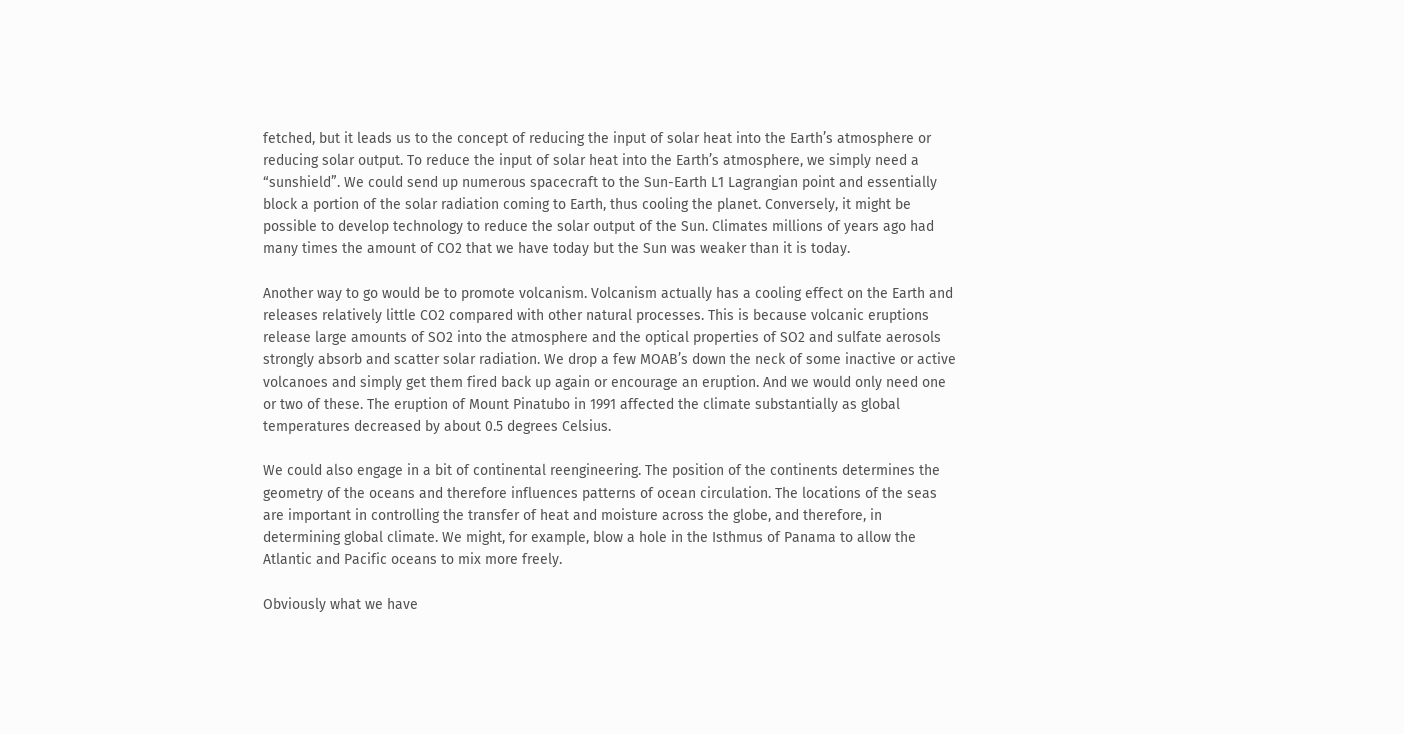fetched, but it leads us to the concept of reducing the input of solar heat into the Earth’s atmosphere or reducing solar output. To reduce the input of solar heat into the Earth’s atmosphere, we simply need a “sunshield”. We could send up numerous spacecraft to the Sun-Earth L1 Lagrangian point and essentially block a portion of the solar radiation coming to Earth, thus cooling the planet. Conversely, it might be possible to develop technology to reduce the solar output of the Sun. Climates millions of years ago had many times the amount of CO2 that we have today but the Sun was weaker than it is today.

Another way to go would be to promote volcanism. Volcanism actually has a cooling effect on the Earth and releases relatively little CO2 compared with other natural processes. This is because volcanic eruptions release large amounts of SO2 into the atmosphere and the optical properties of SO2 and sulfate aerosols strongly absorb and scatter solar radiation. We drop a few MOAB’s down the neck of some inactive or active volcanoes and simply get them fired back up again or encourage an eruption. And we would only need one or two of these. The eruption of Mount Pinatubo in 1991 affected the climate substantially as global temperatures decreased by about 0.5 degrees Celsius.

We could also engage in a bit of continental reengineering. The position of the continents determines the geometry of the oceans and therefore influences patterns of ocean circulation. The locations of the seas are important in controlling the transfer of heat and moisture across the globe, and therefore, in determining global climate. We might, for example, blow a hole in the Isthmus of Panama to allow the Atlantic and Pacific oceans to mix more freely.

Obviously what we have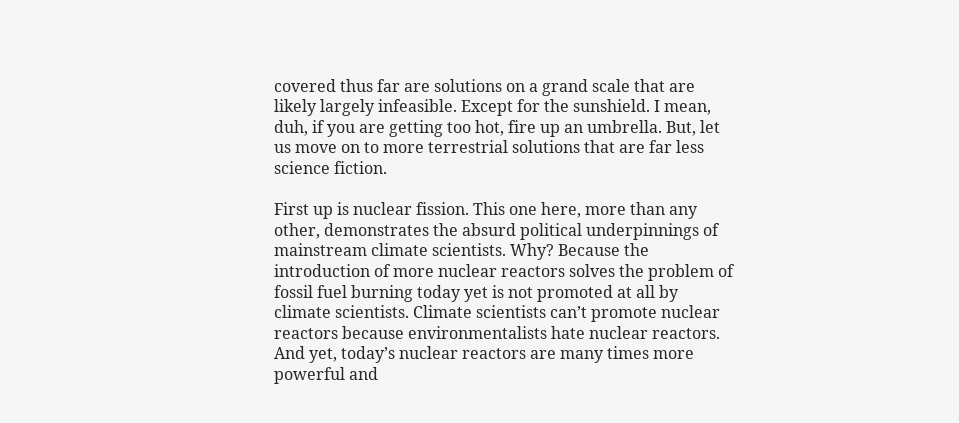covered thus far are solutions on a grand scale that are likely largely infeasible. Except for the sunshield. I mean, duh, if you are getting too hot, fire up an umbrella. But, let us move on to more terrestrial solutions that are far less science fiction.

First up is nuclear fission. This one here, more than any other, demonstrates the absurd political underpinnings of mainstream climate scientists. Why? Because the introduction of more nuclear reactors solves the problem of fossil fuel burning today yet is not promoted at all by climate scientists. Climate scientists can’t promote nuclear reactors because environmentalists hate nuclear reactors. And yet, today’s nuclear reactors are many times more powerful and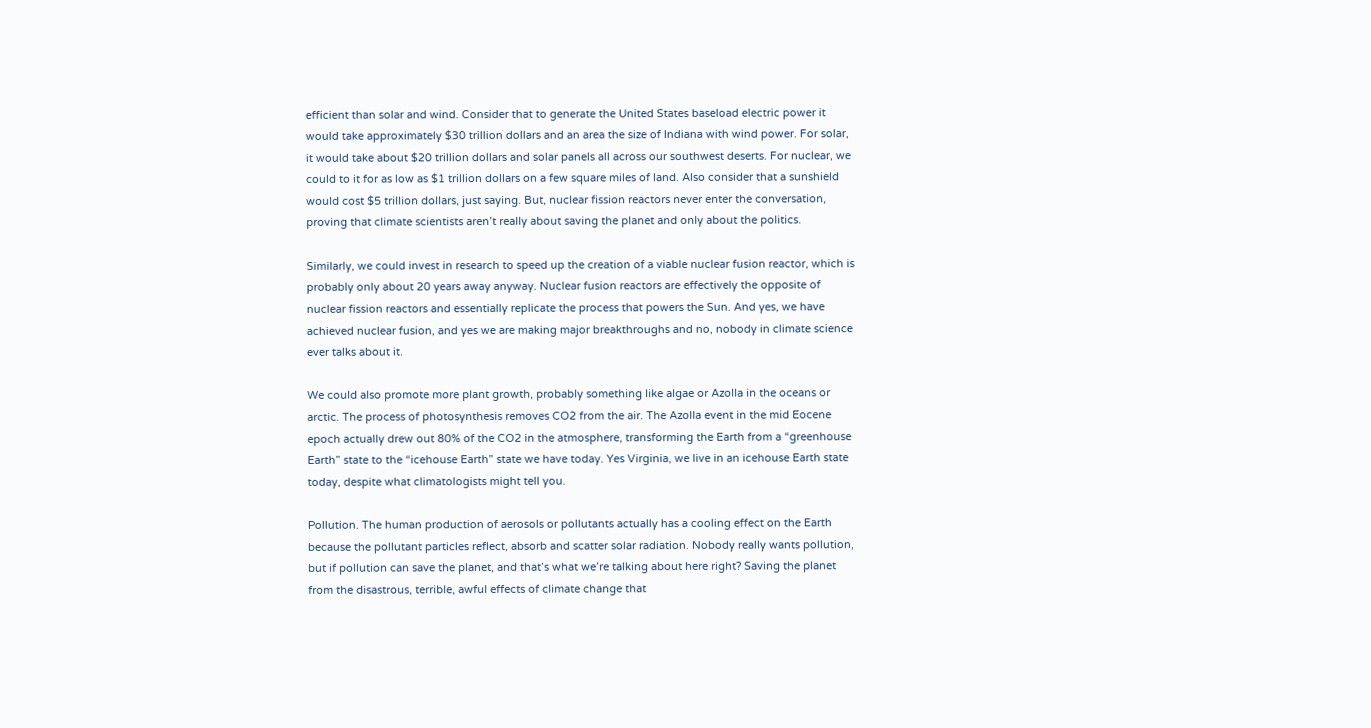efficient than solar and wind. Consider that to generate the United States baseload electric power it would take approximately $30 trillion dollars and an area the size of Indiana with wind power. For solar, it would take about $20 trillion dollars and solar panels all across our southwest deserts. For nuclear, we could to it for as low as $1 trillion dollars on a few square miles of land. Also consider that a sunshield would cost $5 trillion dollars, just saying. But, nuclear fission reactors never enter the conversation, proving that climate scientists aren’t really about saving the planet and only about the politics.

Similarly, we could invest in research to speed up the creation of a viable nuclear fusion reactor, which is probably only about 20 years away anyway. Nuclear fusion reactors are effectively the opposite of nuclear fission reactors and essentially replicate the process that powers the Sun. And yes, we have achieved nuclear fusion, and yes we are making major breakthroughs and no, nobody in climate science ever talks about it.

We could also promote more plant growth, probably something like algae or Azolla in the oceans or arctic. The process of photosynthesis removes CO2 from the air. The Azolla event in the mid Eocene epoch actually drew out 80% of the CO2 in the atmosphere, transforming the Earth from a “greenhouse Earth” state to the “icehouse Earth” state we have today. Yes Virginia, we live in an icehouse Earth state today, despite what climatologists might tell you.

Pollution. The human production of aerosols or pollutants actually has a cooling effect on the Earth because the pollutant particles reflect, absorb and scatter solar radiation. Nobody really wants pollution, but if pollution can save the planet, and that’s what we’re talking about here right? Saving the planet from the disastrous, terrible, awful effects of climate change that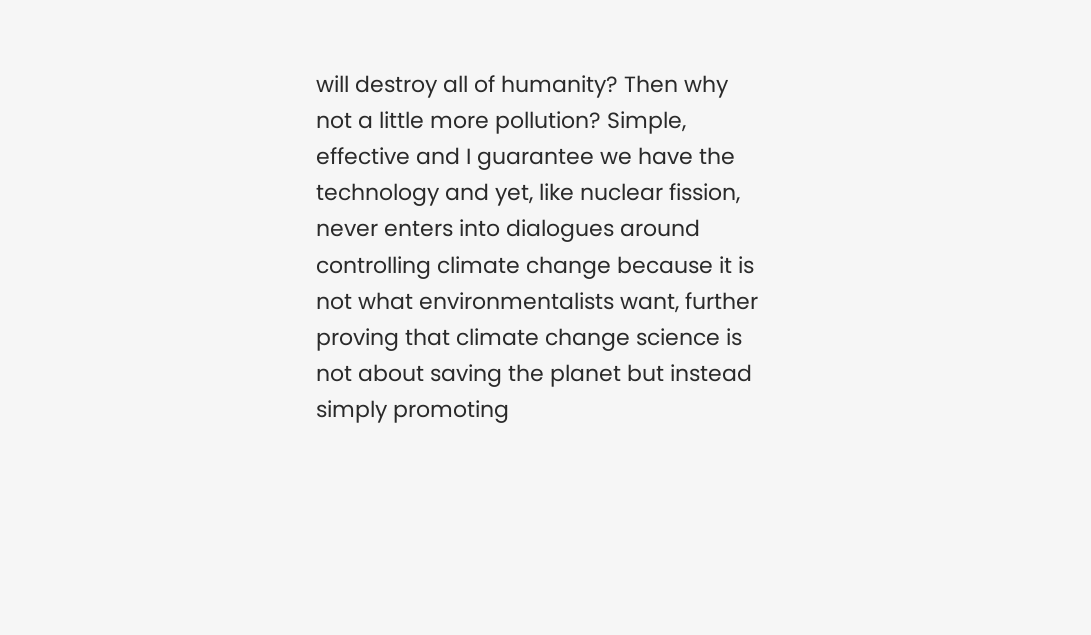will destroy all of humanity? Then why not a little more pollution? Simple, effective and I guarantee we have the technology and yet, like nuclear fission, never enters into dialogues around controlling climate change because it is not what environmentalists want, further proving that climate change science is not about saving the planet but instead simply promoting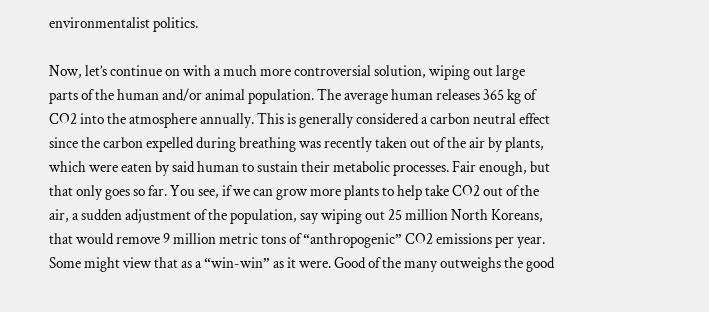environmentalist politics.

Now, let’s continue on with a much more controversial solution, wiping out large parts of the human and/or animal population. The average human releases 365 kg of CO2 into the atmosphere annually. This is generally considered a carbon neutral effect since the carbon expelled during breathing was recently taken out of the air by plants, which were eaten by said human to sustain their metabolic processes. Fair enough, but that only goes so far. You see, if we can grow more plants to help take CO2 out of the air, a sudden adjustment of the population, say wiping out 25 million North Koreans, that would remove 9 million metric tons of “anthropogenic” CO2 emissions per year. Some might view that as a “win-win” as it were. Good of the many outweighs the good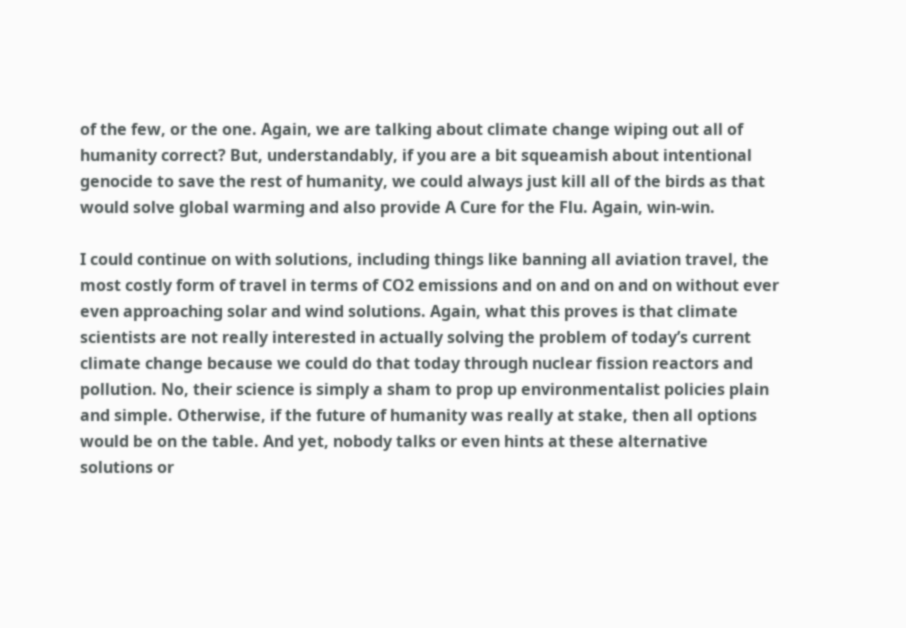of the few, or the one. Again, we are talking about climate change wiping out all of humanity correct? But, understandably, if you are a bit squeamish about intentional genocide to save the rest of humanity, we could always just kill all of the birds as that would solve global warming and also provide A Cure for the Flu. Again, win-win.

I could continue on with solutions, including things like banning all aviation travel, the most costly form of travel in terms of CO2 emissions and on and on and on without ever even approaching solar and wind solutions. Again, what this proves is that climate scientists are not really interested in actually solving the problem of today’s current climate change because we could do that today through nuclear fission reactors and pollution. No, their science is simply a sham to prop up environmentalist policies plain and simple. Otherwise, if the future of humanity was really at stake, then all options would be on the table. And yet, nobody talks or even hints at these alternative solutions or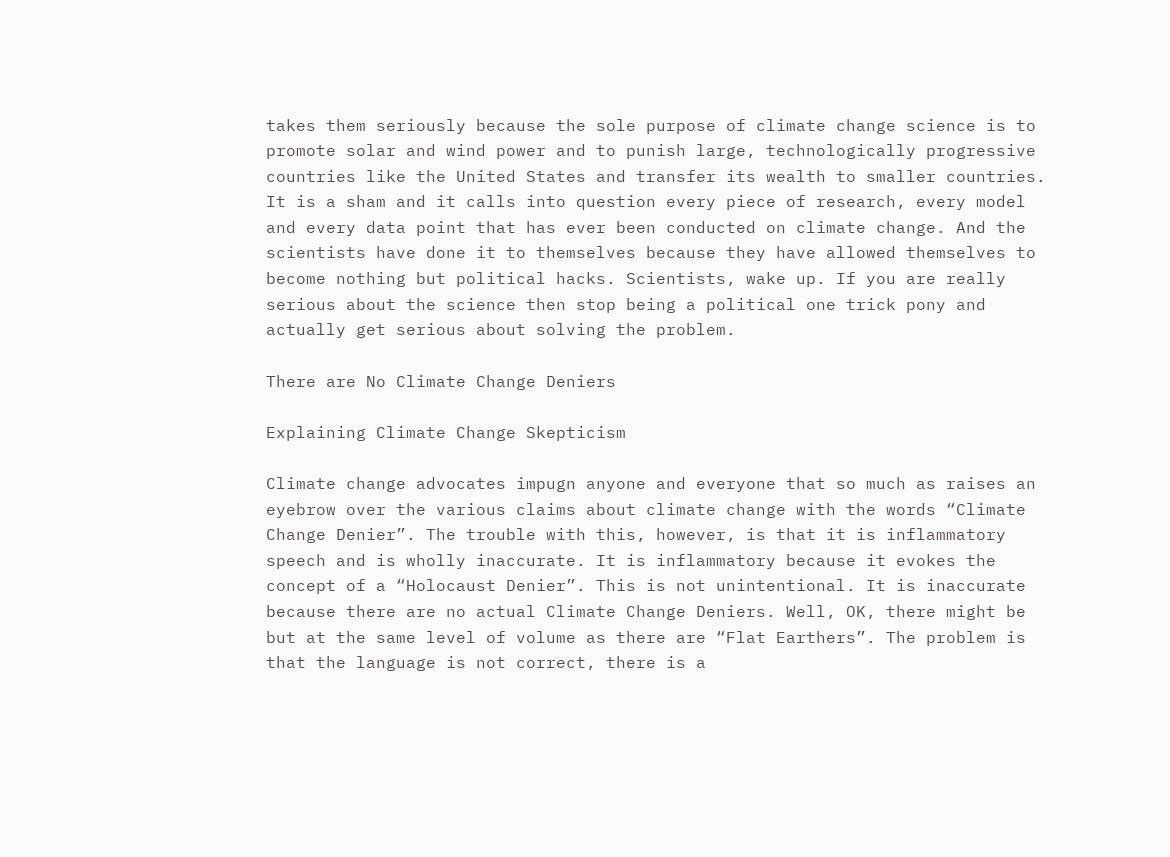takes them seriously because the sole purpose of climate change science is to promote solar and wind power and to punish large, technologically progressive countries like the United States and transfer its wealth to smaller countries. It is a sham and it calls into question every piece of research, every model and every data point that has ever been conducted on climate change. And the scientists have done it to themselves because they have allowed themselves to become nothing but political hacks. Scientists, wake up. If you are really serious about the science then stop being a political one trick pony and actually get serious about solving the problem.

There are No Climate Change Deniers

Explaining Climate Change Skepticism

Climate change advocates impugn anyone and everyone that so much as raises an eyebrow over the various claims about climate change with the words “Climate Change Denier”. The trouble with this, however, is that it is inflammatory speech and is wholly inaccurate. It is inflammatory because it evokes the concept of a “Holocaust Denier”. This is not unintentional. It is inaccurate because there are no actual Climate Change Deniers. Well, OK, there might be but at the same level of volume as there are “Flat Earthers”. The problem is that the language is not correct, there is a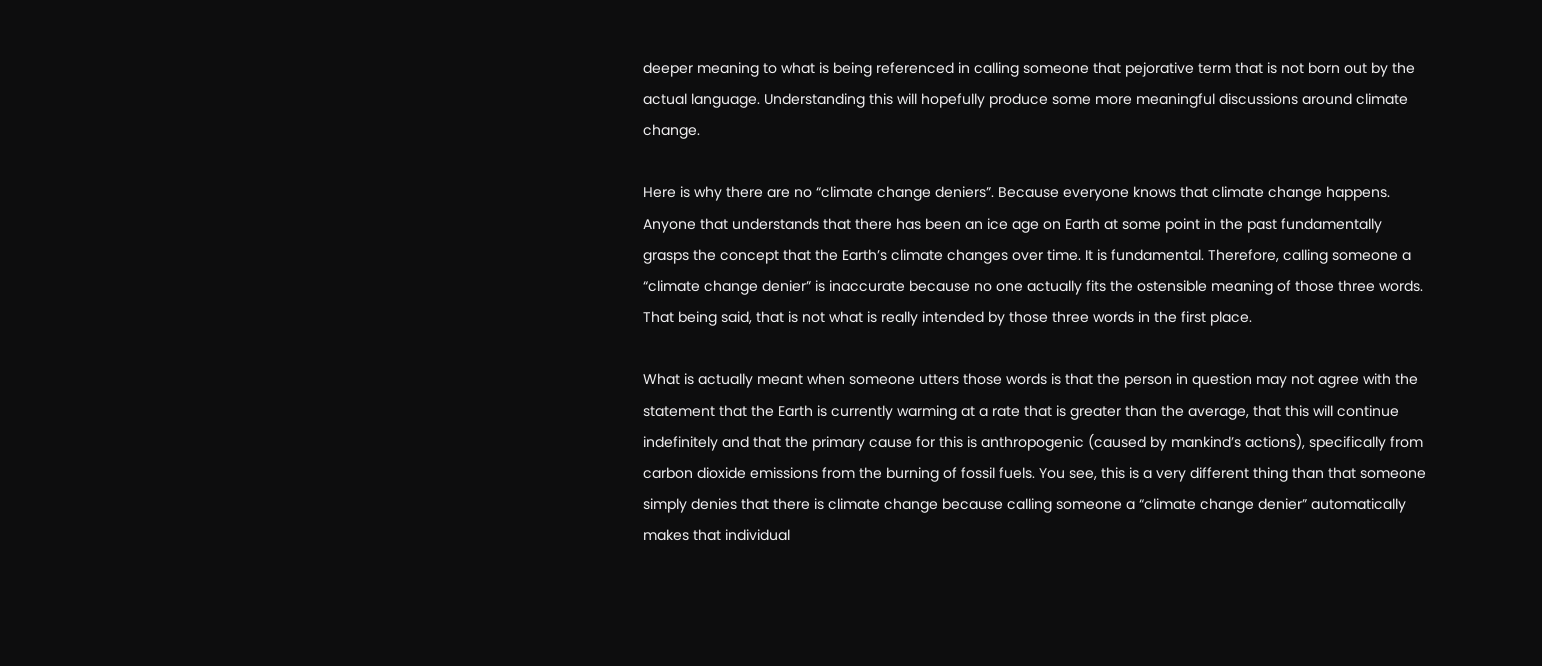deeper meaning to what is being referenced in calling someone that pejorative term that is not born out by the actual language. Understanding this will hopefully produce some more meaningful discussions around climate change.

Here is why there are no “climate change deniers”. Because everyone knows that climate change happens. Anyone that understands that there has been an ice age on Earth at some point in the past fundamentally grasps the concept that the Earth’s climate changes over time. It is fundamental. Therefore, calling someone a “climate change denier” is inaccurate because no one actually fits the ostensible meaning of those three words. That being said, that is not what is really intended by those three words in the first place.

What is actually meant when someone utters those words is that the person in question may not agree with the statement that the Earth is currently warming at a rate that is greater than the average, that this will continue indefinitely and that the primary cause for this is anthropogenic (caused by mankind’s actions), specifically from carbon dioxide emissions from the burning of fossil fuels. You see, this is a very different thing than that someone simply denies that there is climate change because calling someone a “climate change denier” automatically makes that individual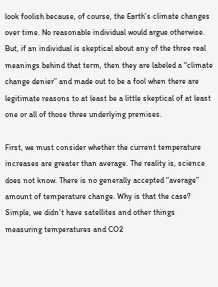look foolish because, of course, the Earth’s climate changes over time. No reasonable individual would argue otherwise. But, if an individual is skeptical about any of the three real meanings behind that term, then they are labeled a “climate change denier” and made out to be a fool when there are legitimate reasons to at least be a little skeptical of at least one or all of those three underlying premises.

First, we must consider whether the current temperature increases are greater than average. The reality is, science does not know. There is no generally accepted “average” amount of temperature change. Why is that the case? Simple, we didn’t have satellites and other things measuring temperatures and CO2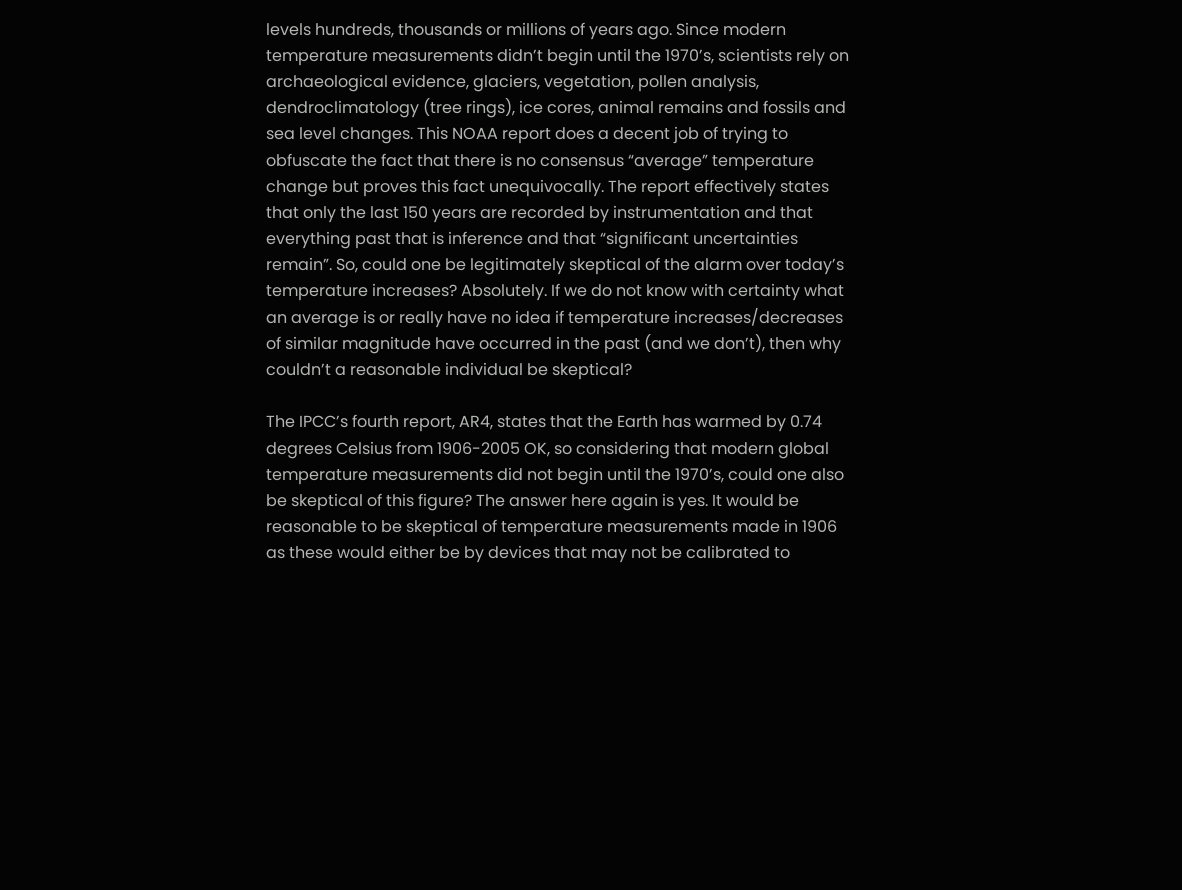levels hundreds, thousands or millions of years ago. Since modern temperature measurements didn’t begin until the 1970’s, scientists rely on archaeological evidence, glaciers, vegetation, pollen analysis, dendroclimatology (tree rings), ice cores, animal remains and fossils and sea level changes. This NOAA report does a decent job of trying to obfuscate the fact that there is no consensus “average” temperature change but proves this fact unequivocally. The report effectively states that only the last 150 years are recorded by instrumentation and that everything past that is inference and that “significant uncertainties remain”. So, could one be legitimately skeptical of the alarm over today’s temperature increases? Absolutely. If we do not know with certainty what an average is or really have no idea if temperature increases/decreases of similar magnitude have occurred in the past (and we don’t), then why couldn’t a reasonable individual be skeptical?

The IPCC’s fourth report, AR4, states that the Earth has warmed by 0.74 degrees Celsius from 1906-2005 OK, so considering that modern global temperature measurements did not begin until the 1970’s, could one also be skeptical of this figure? The answer here again is yes. It would be reasonable to be skeptical of temperature measurements made in 1906 as these would either be by devices that may not be calibrated to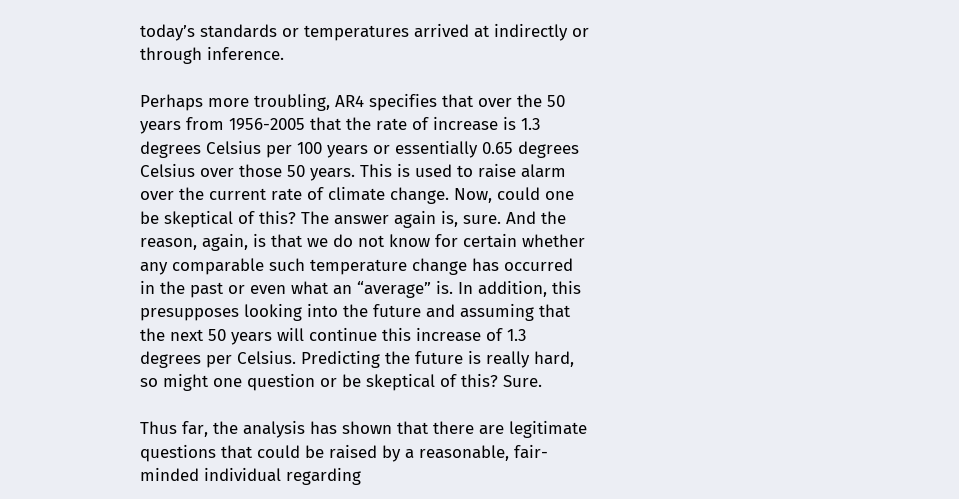today’s standards or temperatures arrived at indirectly or through inference.

Perhaps more troubling, AR4 specifies that over the 50 years from 1956-2005 that the rate of increase is 1.3 degrees Celsius per 100 years or essentially 0.65 degrees Celsius over those 50 years. This is used to raise alarm over the current rate of climate change. Now, could one be skeptical of this? The answer again is, sure. And the reason, again, is that we do not know for certain whether any comparable such temperature change has occurred in the past or even what an “average” is. In addition, this presupposes looking into the future and assuming that the next 50 years will continue this increase of 1.3 degrees per Celsius. Predicting the future is really hard, so might one question or be skeptical of this? Sure.

Thus far, the analysis has shown that there are legitimate questions that could be raised by a reasonable, fair-minded individual regarding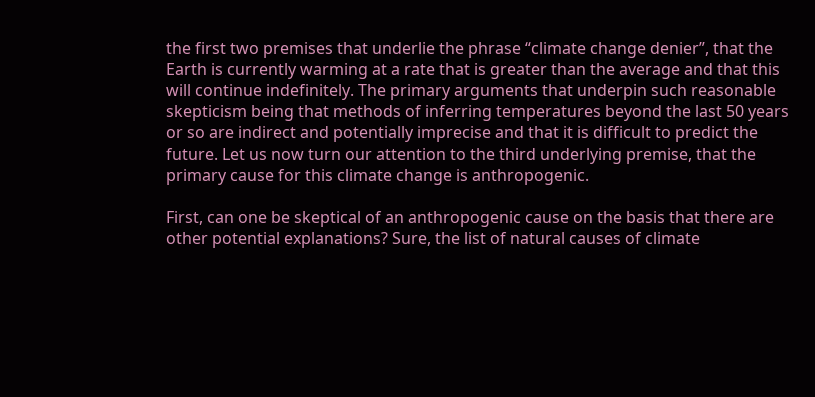the first two premises that underlie the phrase “climate change denier”, that the Earth is currently warming at a rate that is greater than the average and that this will continue indefinitely. The primary arguments that underpin such reasonable skepticism being that methods of inferring temperatures beyond the last 50 years or so are indirect and potentially imprecise and that it is difficult to predict the future. Let us now turn our attention to the third underlying premise, that the primary cause for this climate change is anthropogenic.

First, can one be skeptical of an anthropogenic cause on the basis that there are other potential explanations? Sure, the list of natural causes of climate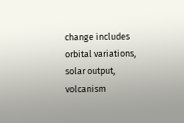change includes orbital variations, solar output, volcanism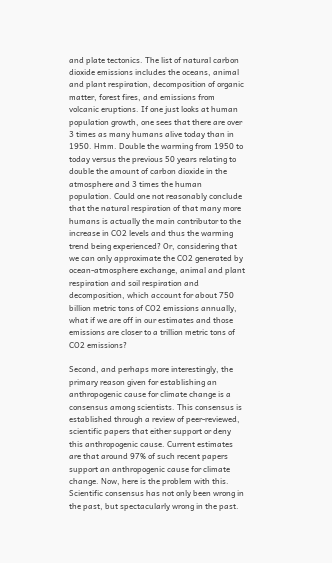and plate tectonics. The list of natural carbon dioxide emissions includes the oceans, animal and plant respiration, decomposition of organic matter, forest fires, and emissions from volcanic eruptions. If one just looks at human population growth, one sees that there are over 3 times as many humans alive today than in 1950. Hmm. Double the warming from 1950 to today versus the previous 50 years relating to double the amount of carbon dioxide in the atmosphere and 3 times the human population. Could one not reasonably conclude that the natural respiration of that many more humans is actually the main contributor to the increase in CO2 levels and thus the warming trend being experienced? Or, considering that we can only approximate the CO2 generated by ocean-atmosphere exchange, animal and plant respiration and soil respiration and decomposition, which account for about 750 billion metric tons of CO2 emissions annually, what if we are off in our estimates and those emissions are closer to a trillion metric tons of CO2 emissions?

Second, and perhaps more interestingly, the primary reason given for establishing an anthropogenic cause for climate change is a consensus among scientists. This consensus is established through a review of peer-reviewed, scientific papers that either support or deny this anthropogenic cause. Current estimates are that around 97% of such recent papers support an anthropogenic cause for climate change. Now, here is the problem with this. Scientific consensus has not only been wrong in the past, but spectacularly wrong in the past.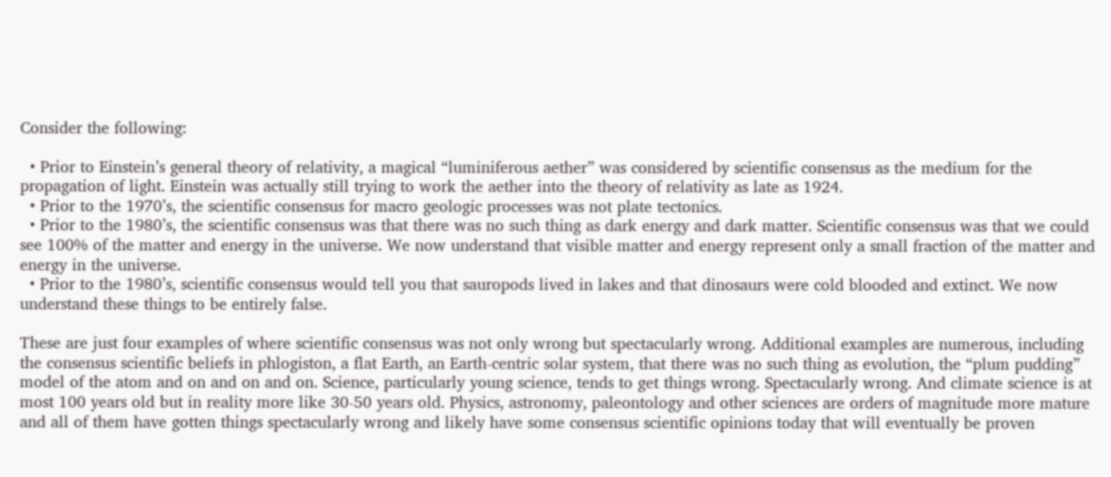Consider the following:

  • Prior to Einstein’s general theory of relativity, a magical “luminiferous aether” was considered by scientific consensus as the medium for the propagation of light. Einstein was actually still trying to work the aether into the theory of relativity as late as 1924.
  • Prior to the 1970’s, the scientific consensus for macro geologic processes was not plate tectonics.
  • Prior to the 1980’s, the scientific consensus was that there was no such thing as dark energy and dark matter. Scientific consensus was that we could see 100% of the matter and energy in the universe. We now understand that visible matter and energy represent only a small fraction of the matter and energy in the universe.
  • Prior to the 1980’s, scientific consensus would tell you that sauropods lived in lakes and that dinosaurs were cold blooded and extinct. We now understand these things to be entirely false.

These are just four examples of where scientific consensus was not only wrong but spectacularly wrong. Additional examples are numerous, including the consensus scientific beliefs in phlogiston, a flat Earth, an Earth-centric solar system, that there was no such thing as evolution, the “plum pudding” model of the atom and on and on and on. Science, particularly young science, tends to get things wrong. Spectacularly wrong. And climate science is at most 100 years old but in reality more like 30-50 years old. Physics, astronomy, paleontology and other sciences are orders of magnitude more mature and all of them have gotten things spectacularly wrong and likely have some consensus scientific opinions today that will eventually be proven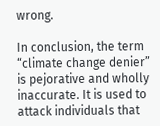wrong.

In conclusion, the term “climate change denier” is pejorative and wholly inaccurate. It is used to attack individuals that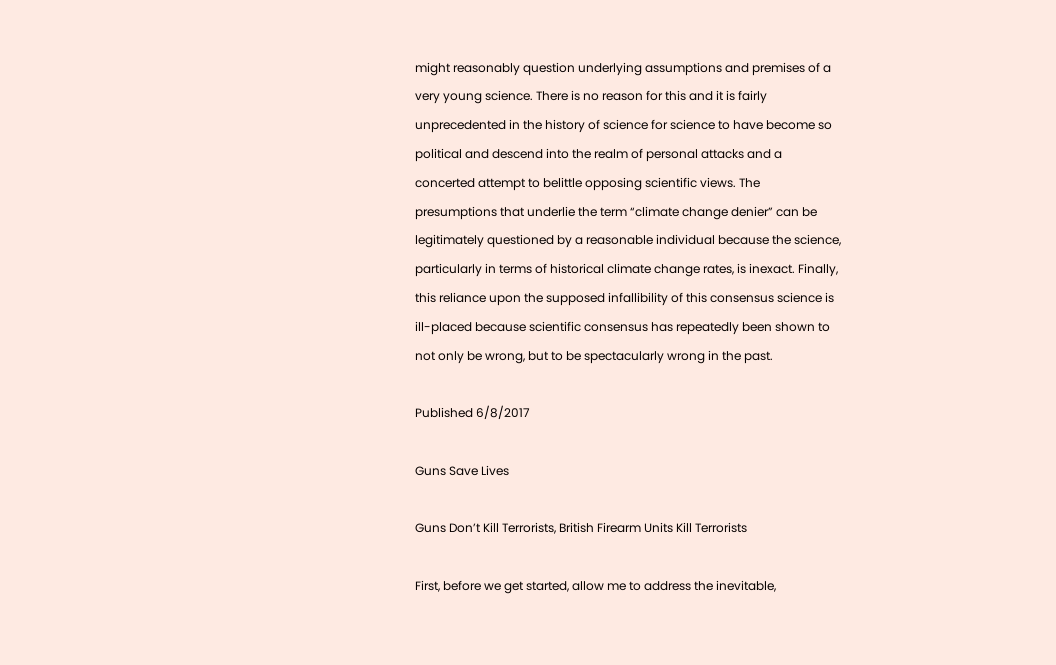might reasonably question underlying assumptions and premises of a very young science. There is no reason for this and it is fairly unprecedented in the history of science for science to have become so political and descend into the realm of personal attacks and a concerted attempt to belittle opposing scientific views. The presumptions that underlie the term “climate change denier” can be legitimately questioned by a reasonable individual because the science, particularly in terms of historical climate change rates, is inexact. Finally, this reliance upon the supposed infallibility of this consensus science is ill-placed because scientific consensus has repeatedly been shown to not only be wrong, but to be spectacularly wrong in the past.

Published 6/8/2017

Guns Save Lives

Guns Don’t Kill Terrorists, British Firearm Units Kill Terrorists

First, before we get started, allow me to address the inevitable,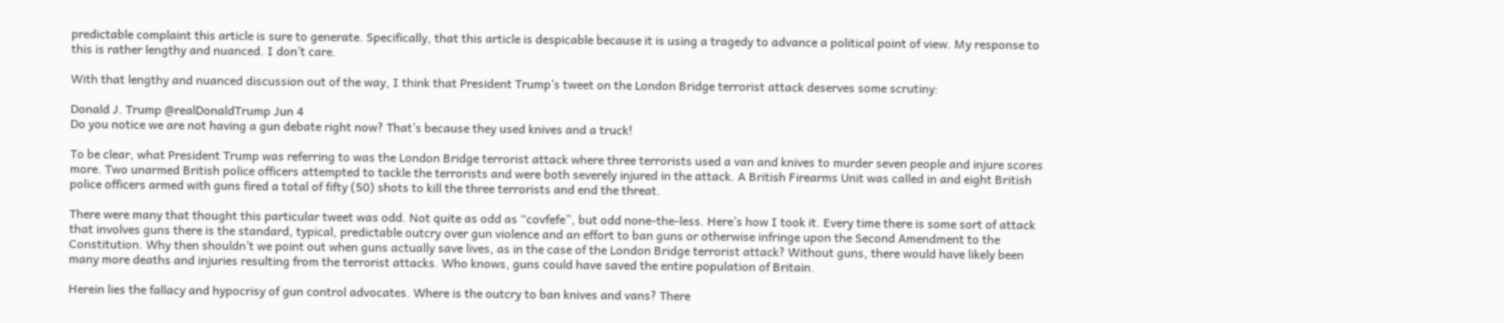predictable complaint this article is sure to generate. Specifically, that this article is despicable because it is using a tragedy to advance a political point of view. My response to this is rather lengthy and nuanced. I don’t care.

With that lengthy and nuanced discussion out of the way, I think that President Trump’s tweet on the London Bridge terrorist attack deserves some scrutiny:

Donald J. Trump @realDonaldTrump Jun 4
Do you notice we are not having a gun debate right now? That’s because they used knives and a truck!

To be clear, what President Trump was referring to was the London Bridge terrorist attack where three terrorists used a van and knives to murder seven people and injure scores more. Two unarmed British police officers attempted to tackle the terrorists and were both severely injured in the attack. A British Firearms Unit was called in and eight British police officers armed with guns fired a total of fifty (50) shots to kill the three terrorists and end the threat.

There were many that thought this particular tweet was odd. Not quite as odd as “covfefe”, but odd none-the-less. Here’s how I took it. Every time there is some sort of attack that involves guns there is the standard, typical, predictable outcry over gun violence and an effort to ban guns or otherwise infringe upon the Second Amendment to the Constitution. Why then shouldn’t we point out when guns actually save lives, as in the case of the London Bridge terrorist attack? Without guns, there would have likely been many more deaths and injuries resulting from the terrorist attacks. Who knows, guns could have saved the entire population of Britain.

Herein lies the fallacy and hypocrisy of gun control advocates. Where is the outcry to ban knives and vans? There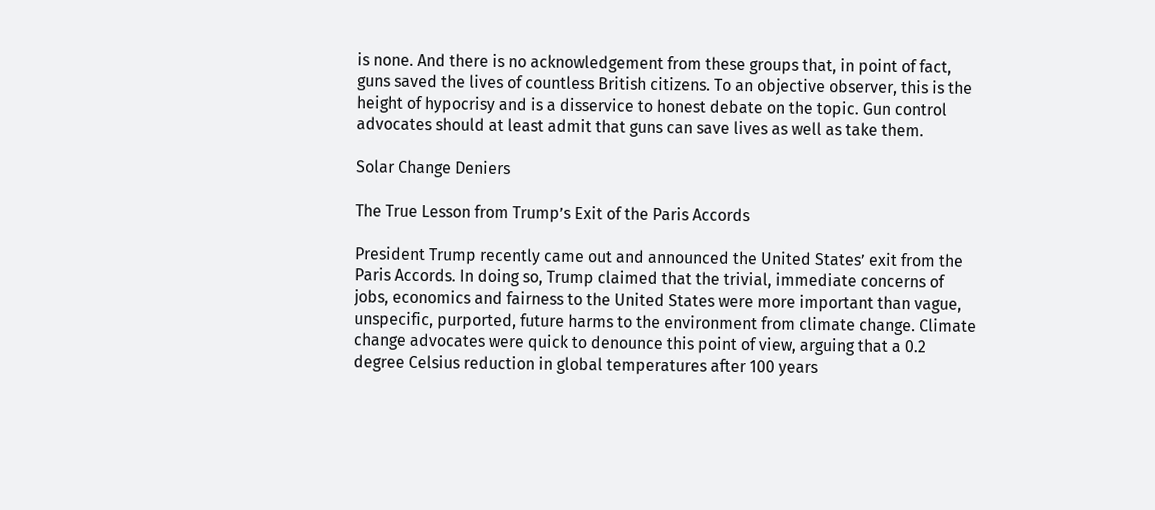is none. And there is no acknowledgement from these groups that, in point of fact, guns saved the lives of countless British citizens. To an objective observer, this is the height of hypocrisy and is a disservice to honest debate on the topic. Gun control advocates should at least admit that guns can save lives as well as take them.

Solar Change Deniers

The True Lesson from Trump’s Exit of the Paris Accords

President Trump recently came out and announced the United States’ exit from the Paris Accords. In doing so, Trump claimed that the trivial, immediate concerns of jobs, economics and fairness to the United States were more important than vague, unspecific, purported, future harms to the environment from climate change. Climate change advocates were quick to denounce this point of view, arguing that a 0.2 degree Celsius reduction in global temperatures after 100 years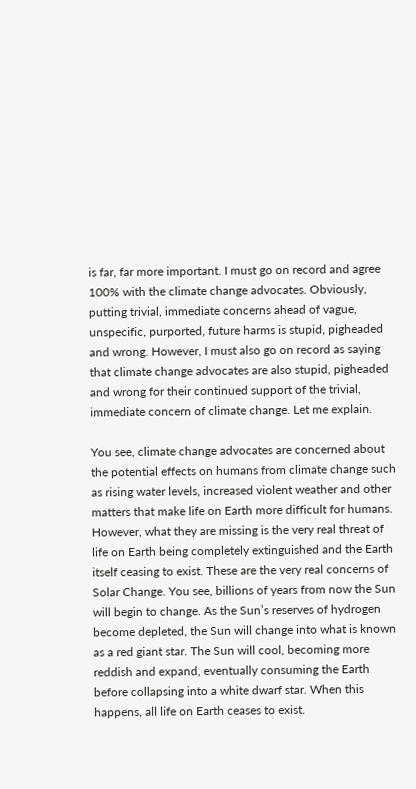is far, far more important. I must go on record and agree 100% with the climate change advocates. Obviously, putting trivial, immediate concerns ahead of vague, unspecific, purported, future harms is stupid, pigheaded and wrong. However, I must also go on record as saying that climate change advocates are also stupid, pigheaded and wrong for their continued support of the trivial, immediate concern of climate change. Let me explain.

You see, climate change advocates are concerned about the potential effects on humans from climate change such as rising water levels, increased violent weather and other matters that make life on Earth more difficult for humans. However, what they are missing is the very real threat of life on Earth being completely extinguished and the Earth itself ceasing to exist. These are the very real concerns of Solar Change. You see, billions of years from now the Sun will begin to change. As the Sun’s reserves of hydrogen become depleted, the Sun will change into what is known as a red giant star. The Sun will cool, becoming more reddish and expand, eventually consuming the Earth before collapsing into a white dwarf star. When this happens, all life on Earth ceases to exist.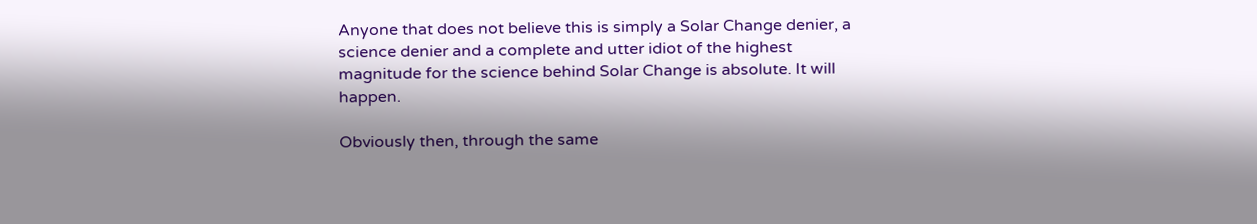Anyone that does not believe this is simply a Solar Change denier, a science denier and a complete and utter idiot of the highest magnitude for the science behind Solar Change is absolute. It will happen.

Obviously then, through the same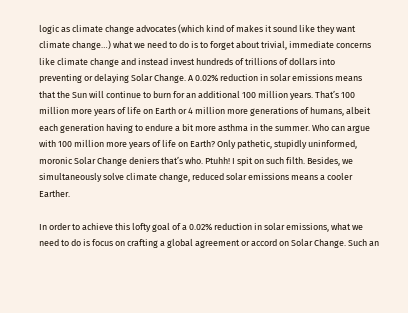logic as climate change advocates (which kind of makes it sound like they want climate change…) what we need to do is to forget about trivial, immediate concerns like climate change and instead invest hundreds of trillions of dollars into preventing or delaying Solar Change. A 0.02% reduction in solar emissions means that the Sun will continue to burn for an additional 100 million years. That’s 100 million more years of life on Earth or 4 million more generations of humans, albeit each generation having to endure a bit more asthma in the summer. Who can argue with 100 million more years of life on Earth? Only pathetic, stupidly uninformed, moronic Solar Change deniers that’s who. Ptuhh! I spit on such filth. Besides, we simultaneously solve climate change, reduced solar emissions means a cooler Earther.

In order to achieve this lofty goal of a 0.02% reduction in solar emissions, what we need to do is focus on crafting a global agreement or accord on Solar Change. Such an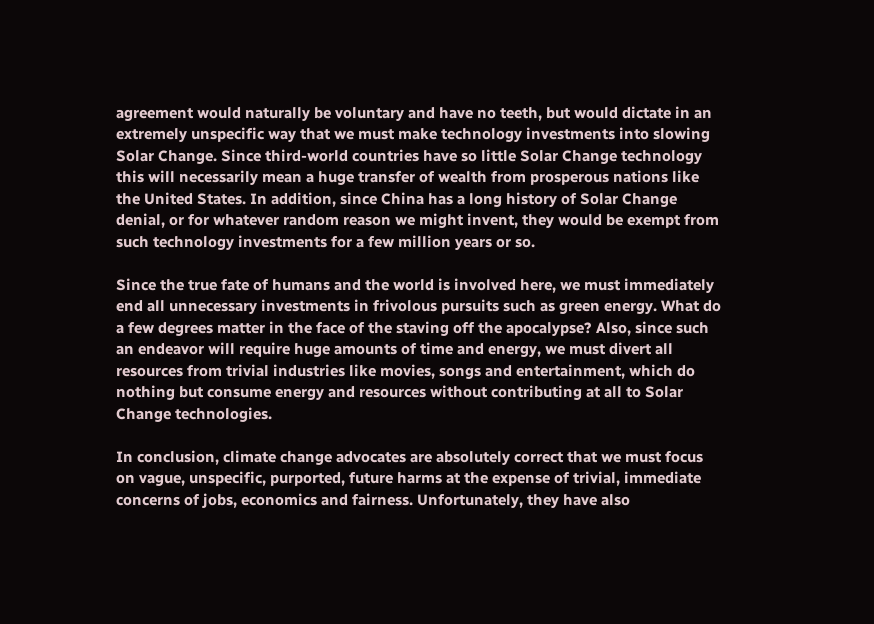agreement would naturally be voluntary and have no teeth, but would dictate in an extremely unspecific way that we must make technology investments into slowing Solar Change. Since third-world countries have so little Solar Change technology this will necessarily mean a huge transfer of wealth from prosperous nations like the United States. In addition, since China has a long history of Solar Change denial, or for whatever random reason we might invent, they would be exempt from such technology investments for a few million years or so.

Since the true fate of humans and the world is involved here, we must immediately end all unnecessary investments in frivolous pursuits such as green energy. What do a few degrees matter in the face of the staving off the apocalypse? Also, since such an endeavor will require huge amounts of time and energy, we must divert all resources from trivial industries like movies, songs and entertainment, which do nothing but consume energy and resources without contributing at all to Solar Change technologies.

In conclusion, climate change advocates are absolutely correct that we must focus on vague, unspecific, purported, future harms at the expense of trivial, immediate concerns of jobs, economics and fairness. Unfortunately, they have also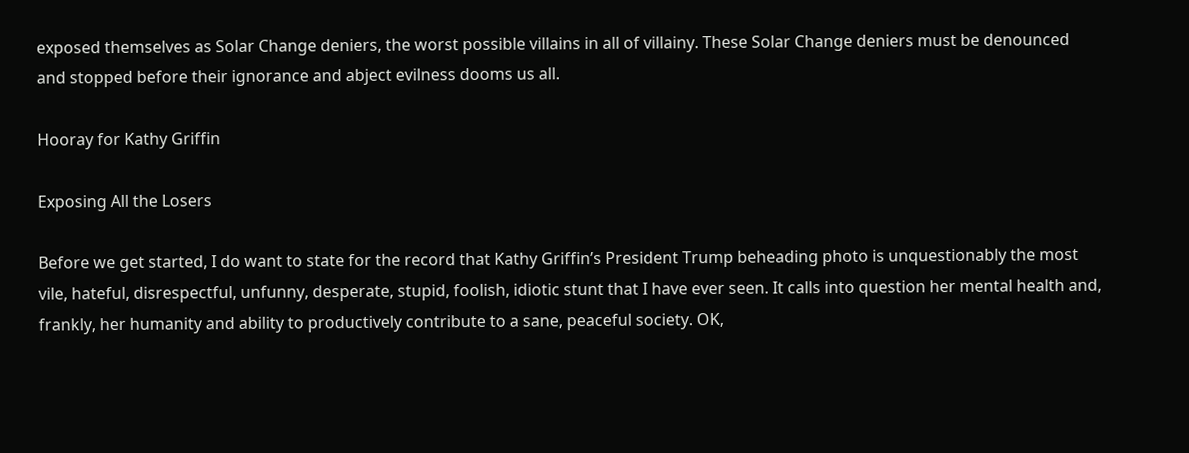exposed themselves as Solar Change deniers, the worst possible villains in all of villainy. These Solar Change deniers must be denounced and stopped before their ignorance and abject evilness dooms us all.

Hooray for Kathy Griffin

Exposing All the Losers

Before we get started, I do want to state for the record that Kathy Griffin’s President Trump beheading photo is unquestionably the most vile, hateful, disrespectful, unfunny, desperate, stupid, foolish, idiotic stunt that I have ever seen. It calls into question her mental health and, frankly, her humanity and ability to productively contribute to a sane, peaceful society. OK,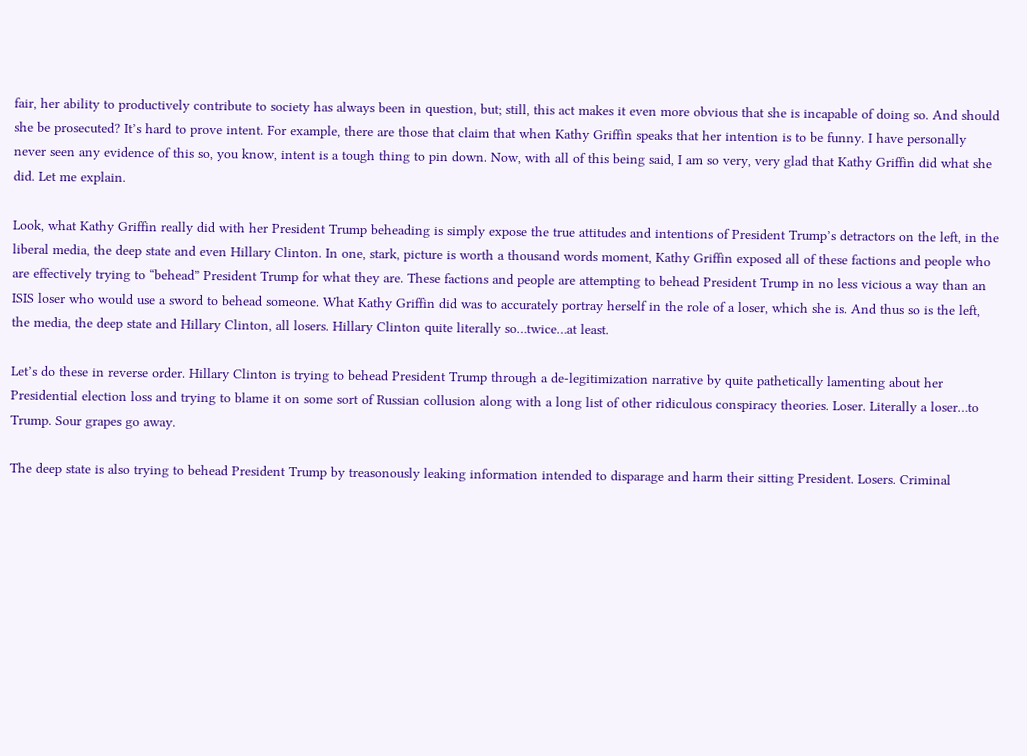fair, her ability to productively contribute to society has always been in question, but; still, this act makes it even more obvious that she is incapable of doing so. And should she be prosecuted? It’s hard to prove intent. For example, there are those that claim that when Kathy Griffin speaks that her intention is to be funny. I have personally never seen any evidence of this so, you know, intent is a tough thing to pin down. Now, with all of this being said, I am so very, very glad that Kathy Griffin did what she did. Let me explain.

Look, what Kathy Griffin really did with her President Trump beheading is simply expose the true attitudes and intentions of President Trump’s detractors on the left, in the liberal media, the deep state and even Hillary Clinton. In one, stark, picture is worth a thousand words moment, Kathy Griffin exposed all of these factions and people who are effectively trying to “behead” President Trump for what they are. These factions and people are attempting to behead President Trump in no less vicious a way than an ISIS loser who would use a sword to behead someone. What Kathy Griffin did was to accurately portray herself in the role of a loser, which she is. And thus so is the left, the media, the deep state and Hillary Clinton, all losers. Hillary Clinton quite literally so…twice…at least.

Let’s do these in reverse order. Hillary Clinton is trying to behead President Trump through a de-legitimization narrative by quite pathetically lamenting about her Presidential election loss and trying to blame it on some sort of Russian collusion along with a long list of other ridiculous conspiracy theories. Loser. Literally a loser…to Trump. Sour grapes go away.

The deep state is also trying to behead President Trump by treasonously leaking information intended to disparage and harm their sitting President. Losers. Criminal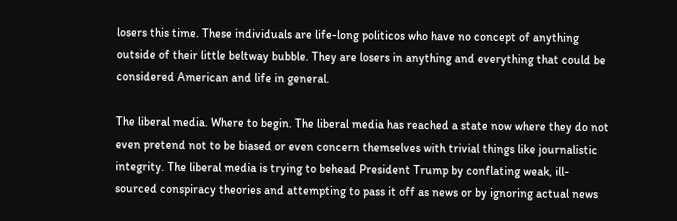losers this time. These individuals are life-long politicos who have no concept of anything outside of their little beltway bubble. They are losers in anything and everything that could be considered American and life in general.

The liberal media. Where to begin. The liberal media has reached a state now where they do not even pretend not to be biased or even concern themselves with trivial things like journalistic integrity. The liberal media is trying to behead President Trump by conflating weak, ill-sourced conspiracy theories and attempting to pass it off as news or by ignoring actual news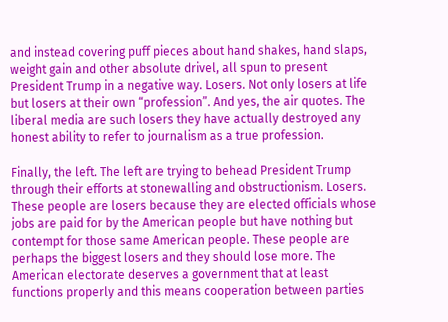and instead covering puff pieces about hand shakes, hand slaps, weight gain and other absolute drivel, all spun to present President Trump in a negative way. Losers. Not only losers at life but losers at their own “profession”. And yes, the air quotes. The liberal media are such losers they have actually destroyed any honest ability to refer to journalism as a true profession.

Finally, the left. The left are trying to behead President Trump through their efforts at stonewalling and obstructionism. Losers. These people are losers because they are elected officials whose jobs are paid for by the American people but have nothing but contempt for those same American people. These people are perhaps the biggest losers and they should lose more. The American electorate deserves a government that at least functions properly and this means cooperation between parties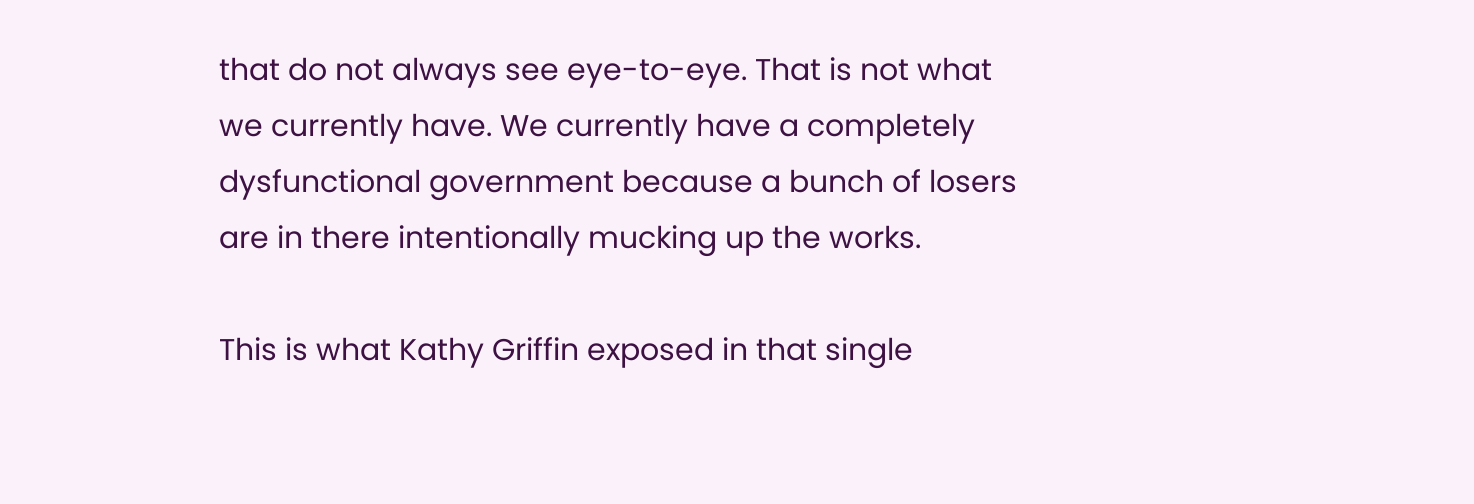that do not always see eye-to-eye. That is not what we currently have. We currently have a completely dysfunctional government because a bunch of losers are in there intentionally mucking up the works.

This is what Kathy Griffin exposed in that single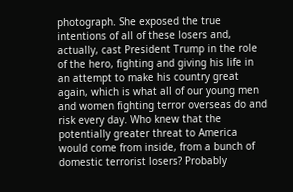photograph. She exposed the true intentions of all of these losers and, actually, cast President Trump in the role of the hero, fighting and giving his life in an attempt to make his country great again, which is what all of our young men and women fighting terror overseas do and risk every day. Who knew that the potentially greater threat to America would come from inside, from a bunch of domestic terrorist losers? Probably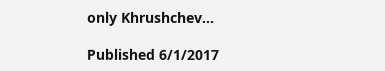only Khrushchev…

Published 6/1/2017